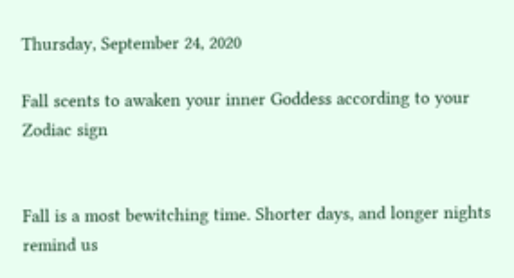Thursday, September 24, 2020

Fall scents to awaken your inner Goddess according to your Zodiac sign


Fall is a most bewitching time. Shorter days, and longer nights remind us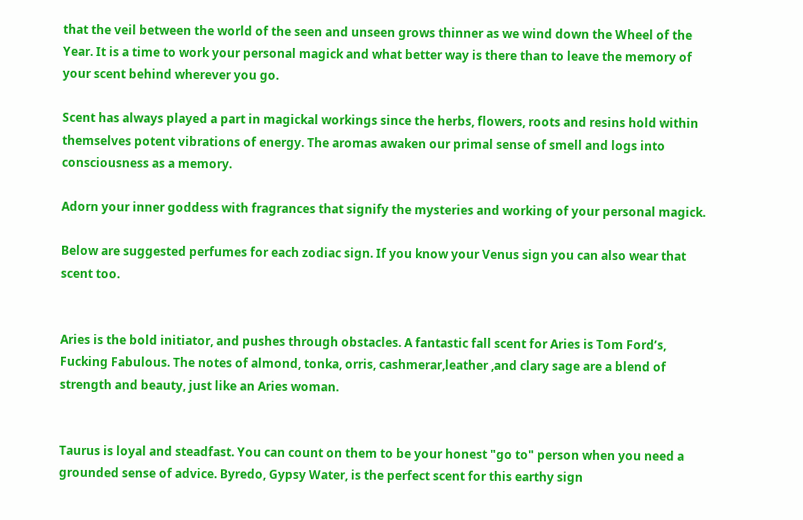that the veil between the world of the seen and unseen grows thinner as we wind down the Wheel of the Year. It is a time to work your personal magick and what better way is there than to leave the memory of your scent behind wherever you go.

Scent has always played a part in magickal workings since the herbs, flowers, roots and resins hold within themselves potent vibrations of energy. The aromas awaken our primal sense of smell and logs into consciousness as a memory.

Adorn your inner goddess with fragrances that signify the mysteries and working of your personal magick.

Below are suggested perfumes for each zodiac sign. If you know your Venus sign you can also wear that scent too.


Aries is the bold initiator, and pushes through obstacles. A fantastic fall scent for Aries is Tom Ford’s, Fucking Fabulous. The notes of almond, tonka, orris, cashmerar,leather ,and clary sage are a blend of strength and beauty, just like an Aries woman.


Taurus is loyal and steadfast. You can count on them to be your honest "go to" person when you need a grounded sense of advice. Byredo, Gypsy Water, is the perfect scent for this earthy sign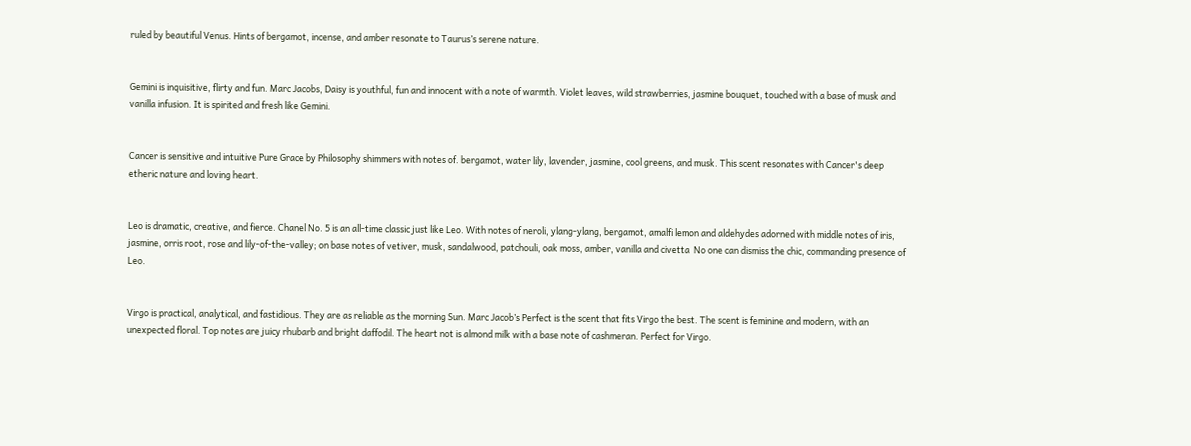ruled by beautiful Venus. Hints of bergamot, incense, and amber resonate to Taurus’s serene nature.


Gemini is inquisitive, flirty and fun. Marc Jacobs, Daisy is youthful, fun and innocent with a note of warmth. Violet leaves, wild strawberries, jasmine bouquet, touched with a base of musk and vanilla infusion. It is spirited and fresh like Gemini.


Cancer is sensitive and intuitive Pure Grace by Philosophy shimmers with notes of. bergamot, water lily, lavender, jasmine, cool greens, and musk. This scent resonates with Cancer's deep etheric nature and loving heart.


Leo is dramatic, creative, and fierce. Chanel No. 5 is an all-time classic just like Leo. With notes of neroli, ylang-ylang, bergamot, amalfi lemon and aldehydes adorned with middle notes of iris, jasmine, orris root, rose and lily-of-the-valley; on base notes of vetiver, musk, sandalwood, patchouli, oak moss, amber, vanilla and civetta  No one can dismiss the chic, commanding presence of Leo.


Virgo is practical, analytical, and fastidious. They are as reliable as the morning Sun. Marc Jacob’s Perfect is the scent that fits Virgo the best. The scent is feminine and modern, with an unexpected floral. Top notes are juicy rhubarb and bright daffodil. The heart not is almond milk with a base note of cashmeran. Perfect for Virgo.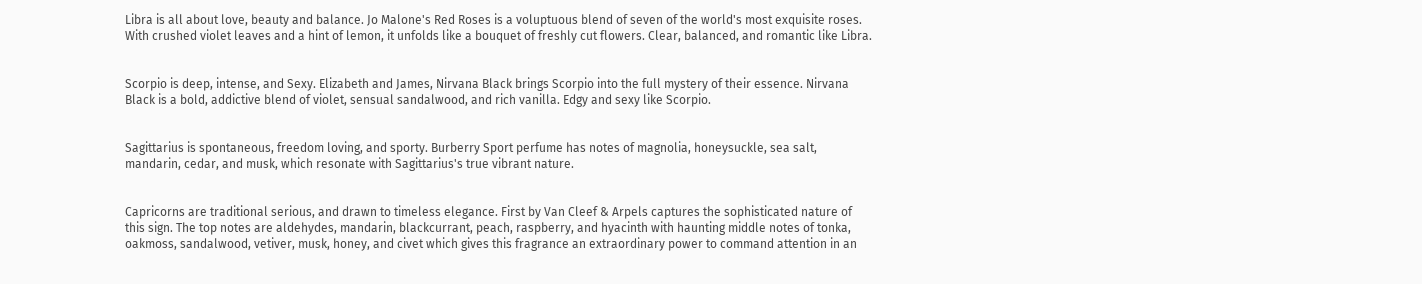Libra is all about love, beauty and balance. Jo Malone's Red Roses is a voluptuous blend of seven of the world's most exquisite roses. With crushed violet leaves and a hint of lemon, it unfolds like a bouquet of freshly cut flowers. Clear, balanced, and romantic like Libra.


Scorpio is deep, intense, and Sexy. Elizabeth and James, Nirvana Black brings Scorpio into the full mystery of their essence. Nirvana Black is a bold, addictive blend of violet, sensual sandalwood, and rich vanilla. Edgy and sexy like Scorpio.


Sagittarius is spontaneous, freedom loving, and sporty. Burberry Sport perfume has notes of magnolia, honeysuckle, sea salt, mandarin, cedar, and musk, which resonate with Sagittarius's true vibrant nature.


Capricorns are traditional serious, and drawn to timeless elegance. First by Van Cleef & Arpels captures the sophisticated nature of this sign. The top notes are aldehydes, mandarin, blackcurrant, peach, raspberry, and hyacinth with haunting middle notes of tonka, oakmoss, sandalwood, vetiver, musk, honey, and civet which gives this fragrance an extraordinary power to command attention in an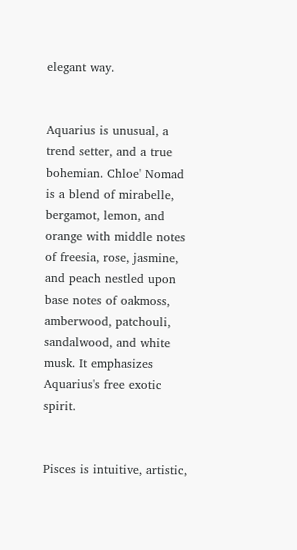elegant way.


Aquarius is unusual, a trend setter, and a true bohemian. Chloe' Nomad is a blend of mirabelle, bergamot, lemon, and orange with middle notes of freesia, rose, jasmine, and peach nestled upon base notes of oakmoss, amberwood, patchouli, sandalwood, and white musk. It emphasizes Aquarius's free exotic spirit.


Pisces is intuitive, artistic,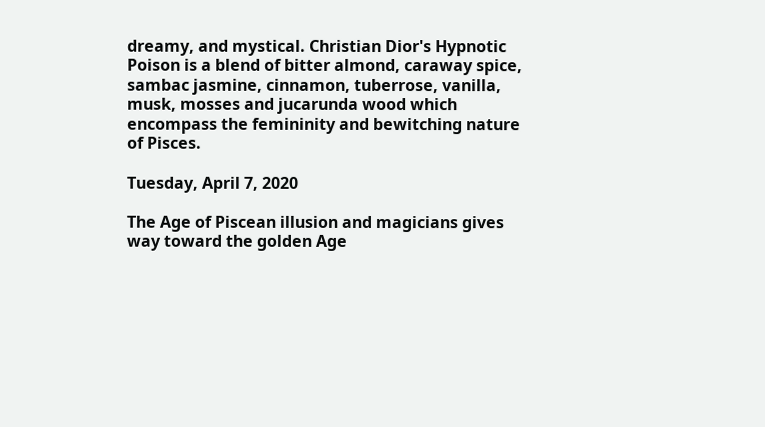dreamy, and mystical. Christian Dior's Hypnotic Poison is a blend of bitter almond, caraway spice, sambac jasmine, cinnamon, tuberrose, vanilla, musk, mosses and jucarunda wood which encompass the femininity and bewitching nature of Pisces.

Tuesday, April 7, 2020

The Age of Piscean illusion and magicians gives way toward the golden Age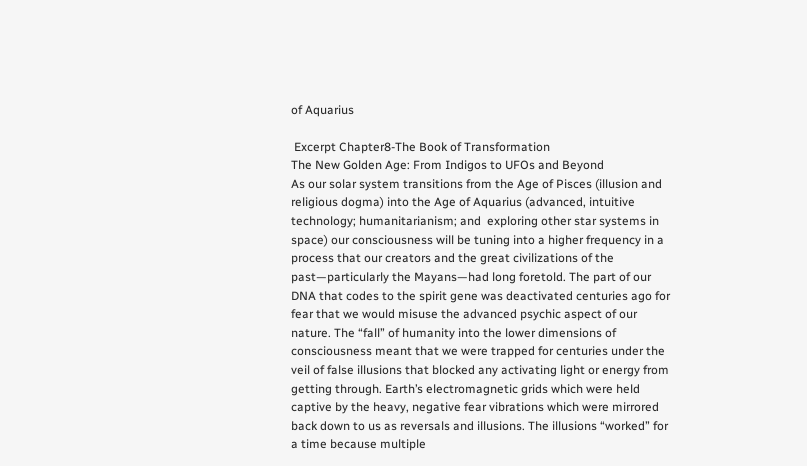of Aquarius

 Excerpt Chapter8-The Book of Transformation
The New Golden Age: From Indigos to UFOs and Beyond
As our solar system transitions from the Age of Pisces (illusion and religious dogma) into the Age of Aquarius (advanced, intuitive technology; humanitarianism; and  exploring other star systems in space) our consciousness will be tuning into a higher frequency in a process that our creators and the great civilizations of the past—particularly the Mayans—had long foretold. The part of our DNA that codes to the spirit gene was deactivated centuries ago for fear that we would misuse the advanced psychic aspect of our nature. The “fall” of humanity into the lower dimensions of consciousness meant that we were trapped for centuries under the veil of false illusions that blocked any activating light or energy from getting through. Earth’s electromagnetic grids which were held captive by the heavy, negative fear vibrations which were mirrored back down to us as reversals and illusions. The illusions “worked” for a time because multiple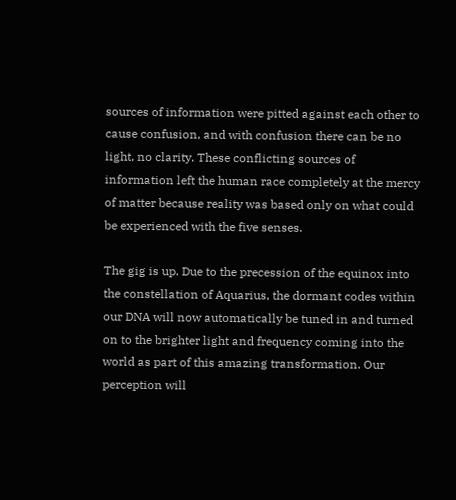sources of information were pitted against each other to cause confusion, and with confusion there can be no light, no clarity. These conflicting sources of information left the human race completely at the mercy of matter because reality was based only on what could be experienced with the five senses.

The gig is up. Due to the precession of the equinox into the constellation of Aquarius, the dormant codes within our DNA will now automatically be tuned in and turned on to the brighter light and frequency coming into the world as part of this amazing transformation. Our perception will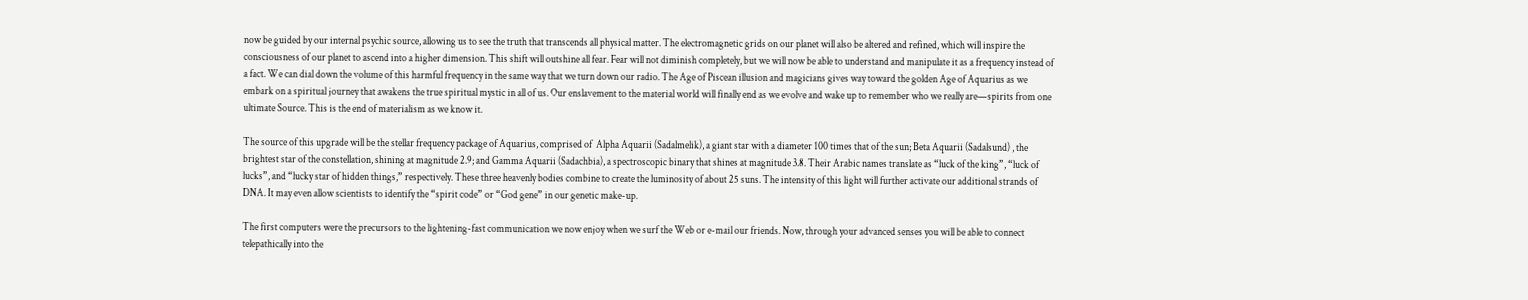now be guided by our internal psychic source, allowing us to see the truth that transcends all physical matter. The electromagnetic grids on our planet will also be altered and refined, which will inspire the consciousness of our planet to ascend into a higher dimension. This shift will outshine all fear. Fear will not diminish completely, but we will now be able to understand and manipulate it as a frequency instead of a fact. We can dial down the volume of this harmful frequency in the same way that we turn down our radio. The Age of Piscean illusion and magicians gives way toward the golden Age of Aquarius as we embark on a spiritual journey that awakens the true spiritual mystic in all of us. Our enslavement to the material world will finally end as we evolve and wake up to remember who we really are—spirits from one ultimate Source. This is the end of materialism as we know it.

The source of this upgrade will be the stellar frequency package of Aquarius, comprised of  Alpha Aquarii (Sadalmelik), a giant star with a diameter 100 times that of the sun; Beta Aquarii (Sadalsund) , the brightest star of the constellation, shining at magnitude 2.9; and Gamma Aquarii (Sadachbia), a spectroscopic binary that shines at magnitude 3.8. Their Arabic names translate as “luck of the king”, “luck of lucks”, and “lucky star of hidden things,” respectively. These three heavenly bodies combine to create the luminosity of about 25 suns. The intensity of this light will further activate our additional strands of DNA. It may even allow scientists to identify the “spirit code” or “God gene” in our genetic make-up.

The first computers were the precursors to the lightening-fast communication we now enjoy when we surf the Web or e-mail our friends. Now, through your advanced senses you will be able to connect telepathically into the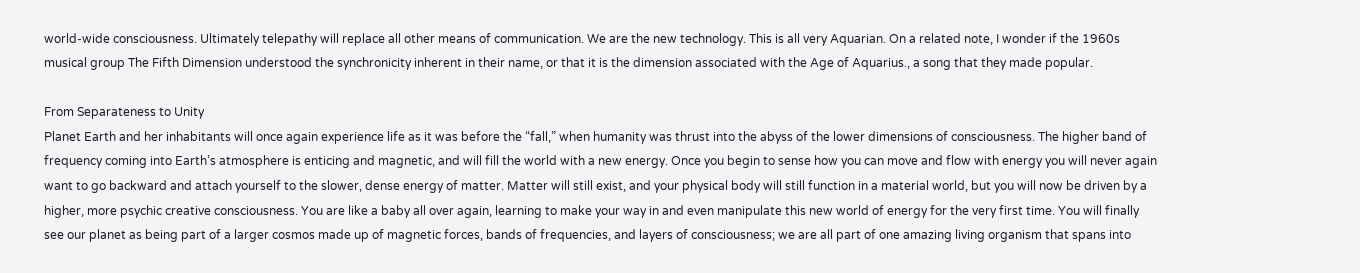world-wide consciousness. Ultimately telepathy will replace all other means of communication. We are the new technology. This is all very Aquarian. On a related note, I wonder if the 1960s musical group The Fifth Dimension understood the synchronicity inherent in their name, or that it is the dimension associated with the Age of Aquarius., a song that they made popular.

From Separateness to Unity
Planet Earth and her inhabitants will once again experience life as it was before the “fall,” when humanity was thrust into the abyss of the lower dimensions of consciousness. The higher band of frequency coming into Earth’s atmosphere is enticing and magnetic, and will fill the world with a new energy. Once you begin to sense how you can move and flow with energy you will never again want to go backward and attach yourself to the slower, dense energy of matter. Matter will still exist, and your physical body will still function in a material world, but you will now be driven by a higher, more psychic creative consciousness. You are like a baby all over again, learning to make your way in and even manipulate this new world of energy for the very first time. You will finally see our planet as being part of a larger cosmos made up of magnetic forces, bands of frequencies, and layers of consciousness; we are all part of one amazing living organism that spans into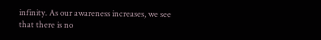infinity. As our awareness increases, we see that there is no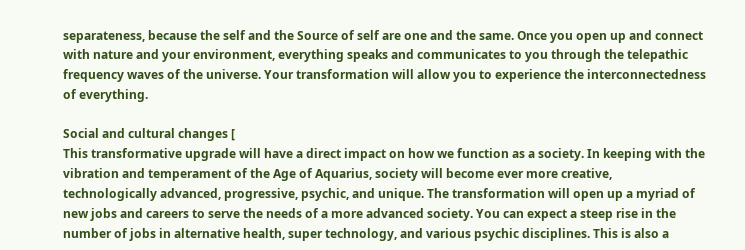separateness, because the self and the Source of self are one and the same. Once you open up and connect with nature and your environment, everything speaks and communicates to you through the telepathic frequency waves of the universe. Your transformation will allow you to experience the interconnectedness of everything.

Social and cultural changes [
This transformative upgrade will have a direct impact on how we function as a society. In keeping with the vibration and temperament of the Age of Aquarius, society will become ever more creative, technologically advanced, progressive, psychic, and unique. The transformation will open up a myriad of new jobs and careers to serve the needs of a more advanced society. You can expect a steep rise in the number of jobs in alternative health, super technology, and various psychic disciplines. This is also a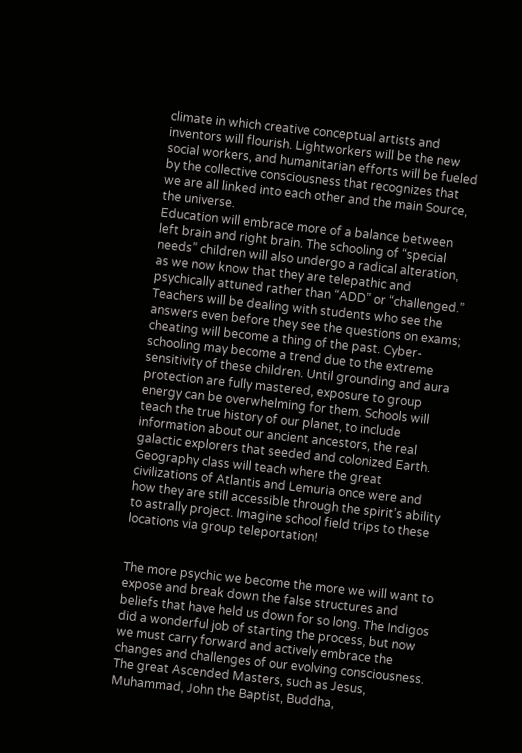climate in which creative conceptual artists and inventors will flourish. Lightworkers will be the new social workers, and humanitarian efforts will be fueled by the collective consciousness that recognizes that we are all linked into each other and the main Source, the universe.
Education will embrace more of a balance between left brain and right brain. The schooling of “special needs” children will also undergo a radical alteration, as we now know that they are telepathic and psychically attuned rather than “ADD” or “challenged.” Teachers will be dealing with students who see the answers even before they see the questions on exams; cheating will become a thing of the past. Cyber-schooling may become a trend due to the extreme sensitivity of these children. Until grounding and aura protection are fully mastered, exposure to group energy can be overwhelming for them. Schools will teach the true history of our planet, to include information about our ancient ancestors, the real galactic explorers that seeded and colonized Earth. Geography class will teach where the great civilizations of Atlantis and Lemuria once were and how they are still accessible through the spirit’s ability to astrally project. Imagine school field trips to these locations via group teleportation!


The more psychic we become the more we will want to expose and break down the false structures and beliefs that have held us down for so long. The Indigos did a wonderful job of starting the process, but now we must carry forward and actively embrace the changes and challenges of our evolving consciousness. The great Ascended Masters, such as Jesus, Muhammad, John the Baptist, Buddha,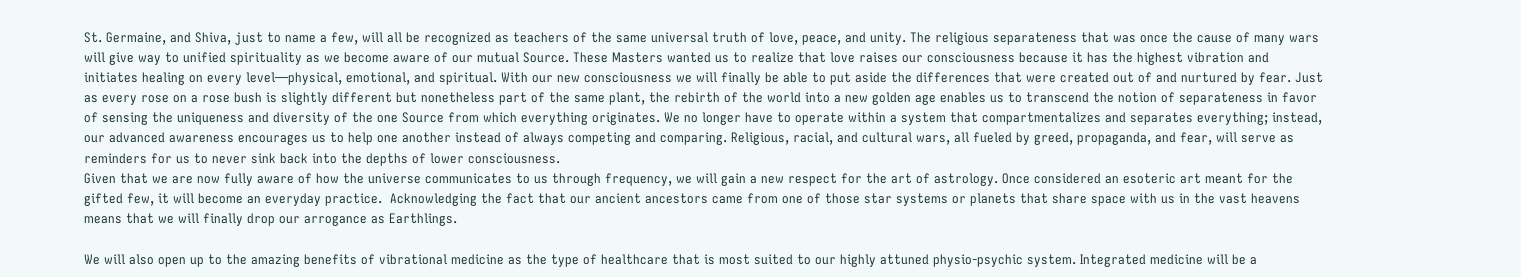St. Germaine, and Shiva, just to name a few, will all be recognized as teachers of the same universal truth of love, peace, and unity. The religious separateness that was once the cause of many wars will give way to unified spirituality as we become aware of our mutual Source. These Masters wanted us to realize that love raises our consciousness because it has the highest vibration and initiates healing on every level—physical, emotional, and spiritual. With our new consciousness we will finally be able to put aside the differences that were created out of and nurtured by fear. Just as every rose on a rose bush is slightly different but nonetheless part of the same plant, the rebirth of the world into a new golden age enables us to transcend the notion of separateness in favor of sensing the uniqueness and diversity of the one Source from which everything originates. We no longer have to operate within a system that compartmentalizes and separates everything; instead, our advanced awareness encourages us to help one another instead of always competing and comparing. Religious, racial, and cultural wars, all fueled by greed, propaganda, and fear, will serve as reminders for us to never sink back into the depths of lower consciousness.
Given that we are now fully aware of how the universe communicates to us through frequency, we will gain a new respect for the art of astrology. Once considered an esoteric art meant for the gifted few, it will become an everyday practice.  Acknowledging the fact that our ancient ancestors came from one of those star systems or planets that share space with us in the vast heavens means that we will finally drop our arrogance as Earthlings.

We will also open up to the amazing benefits of vibrational medicine as the type of healthcare that is most suited to our highly attuned physio-psychic system. Integrated medicine will be a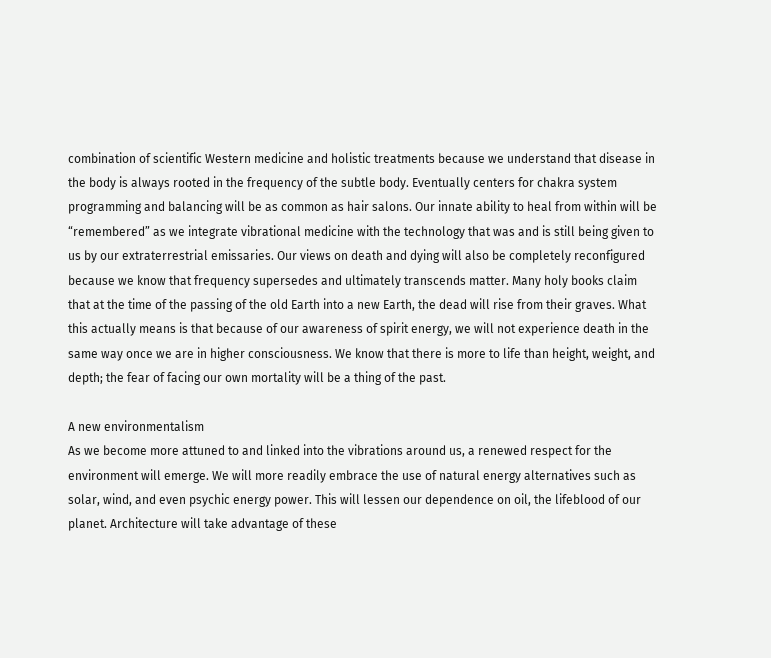combination of scientific Western medicine and holistic treatments because we understand that disease in the body is always rooted in the frequency of the subtle body. Eventually centers for chakra system programming and balancing will be as common as hair salons. Our innate ability to heal from within will be “remembered” as we integrate vibrational medicine with the technology that was and is still being given to us by our extraterrestrial emissaries. Our views on death and dying will also be completely reconfigured because we know that frequency supersedes and ultimately transcends matter. Many holy books claim that at the time of the passing of the old Earth into a new Earth, the dead will rise from their graves. What this actually means is that because of our awareness of spirit energy, we will not experience death in the same way once we are in higher consciousness. We know that there is more to life than height, weight, and depth; the fear of facing our own mortality will be a thing of the past.

A new environmentalism
As we become more attuned to and linked into the vibrations around us, a renewed respect for the environment will emerge. We will more readily embrace the use of natural energy alternatives such as solar, wind, and even psychic energy power. This will lessen our dependence on oil, the lifeblood of our planet. Architecture will take advantage of these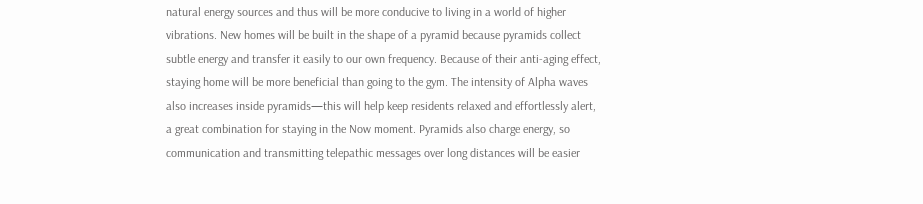natural energy sources and thus will be more conducive to living in a world of higher vibrations. New homes will be built in the shape of a pyramid because pyramids collect subtle energy and transfer it easily to our own frequency. Because of their anti-aging effect, staying home will be more beneficial than going to the gym. The intensity of Alpha waves also increases inside pyramids—this will help keep residents relaxed and effortlessly alert, a great combination for staying in the Now moment. Pyramids also charge energy, so communication and transmitting telepathic messages over long distances will be easier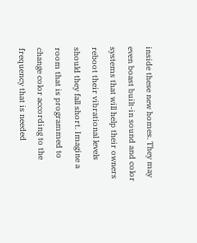inside these new homes. They may even boast built-in sound and color systems that will help their owners reboot their vibrational levels should they fall short. Imagine a room that is programmed to change color according to the frequency that is needed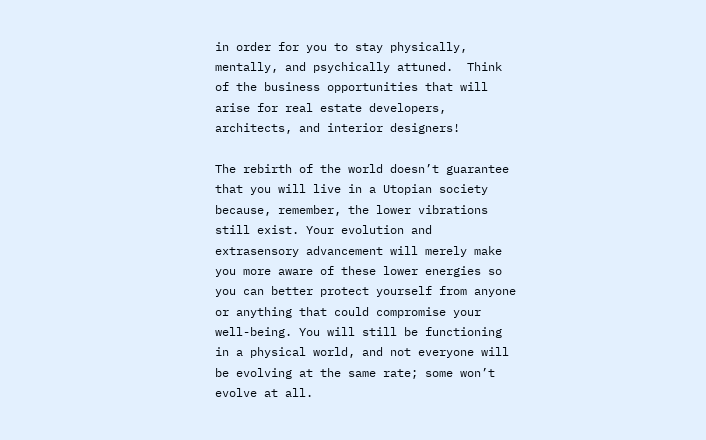in order for you to stay physically, mentally, and psychically attuned.  Think of the business opportunities that will arise for real estate developers, architects, and interior designers!

The rebirth of the world doesn’t guarantee that you will live in a Utopian society because, remember, the lower vibrations still exist. Your evolution and extrasensory advancement will merely make you more aware of these lower energies so you can better protect yourself from anyone or anything that could compromise your well-being. You will still be functioning in a physical world, and not everyone will be evolving at the same rate; some won’t evolve at all.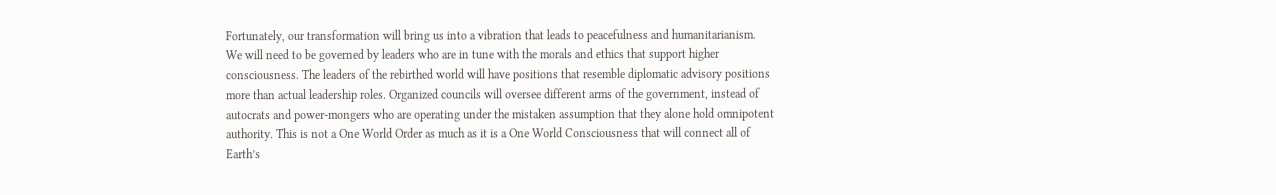Fortunately, our transformation will bring us into a vibration that leads to peacefulness and humanitarianism.
We will need to be governed by leaders who are in tune with the morals and ethics that support higher consciousness. The leaders of the rebirthed world will have positions that resemble diplomatic advisory positions more than actual leadership roles. Organized councils will oversee different arms of the government, instead of autocrats and power-mongers who are operating under the mistaken assumption that they alone hold omnipotent authority. This is not a One World Order as much as it is a One World Consciousness that will connect all of Earth’s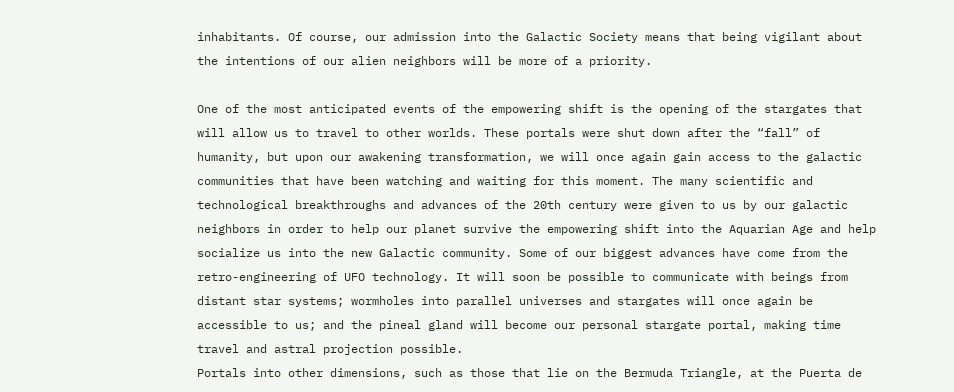inhabitants. Of course, our admission into the Galactic Society means that being vigilant about the intentions of our alien neighbors will be more of a priority.

One of the most anticipated events of the empowering shift is the opening of the stargates that will allow us to travel to other worlds. These portals were shut down after the “fall” of humanity, but upon our awakening transformation, we will once again gain access to the galactic communities that have been watching and waiting for this moment. The many scientific and technological breakthroughs and advances of the 20th century were given to us by our galactic neighbors in order to help our planet survive the empowering shift into the Aquarian Age and help socialize us into the new Galactic community. Some of our biggest advances have come from the retro-engineering of UFO technology. It will soon be possible to communicate with beings from distant star systems; wormholes into parallel universes and stargates will once again be accessible to us; and the pineal gland will become our personal stargate portal, making time travel and astral projection possible.
Portals into other dimensions, such as those that lie on the Bermuda Triangle, at the Puerta de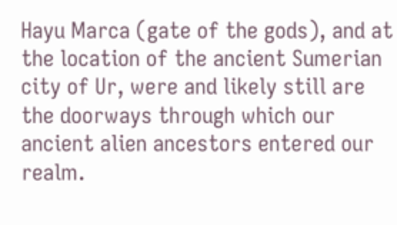Hayu Marca (gate of the gods), and at the location of the ancient Sumerian city of Ur, were and likely still are the doorways through which our ancient alien ancestors entered our realm.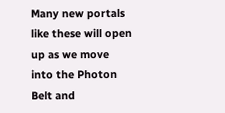Many new portals like these will open up as we move into the Photon Belt and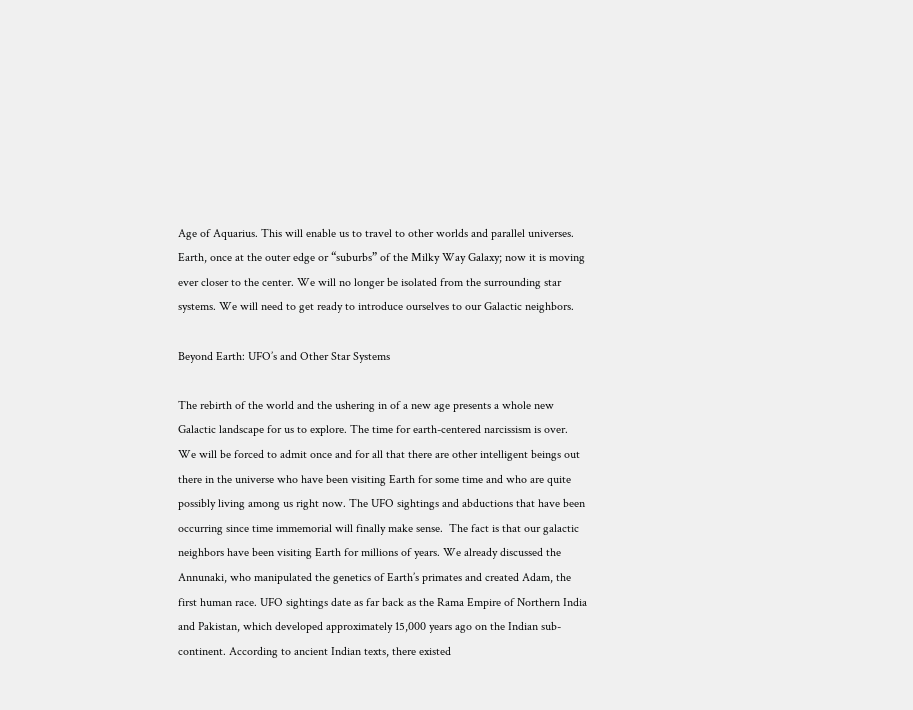Age of Aquarius. This will enable us to travel to other worlds and parallel universes. Earth, once at the outer edge or “suburbs” of the Milky Way Galaxy; now it is moving ever closer to the center. We will no longer be isolated from the surrounding star systems. We will need to get ready to introduce ourselves to our Galactic neighbors.

Beyond Earth: UFO’s and Other Star Systems

The rebirth of the world and the ushering in of a new age presents a whole new Galactic landscape for us to explore. The time for earth-centered narcissism is over. We will be forced to admit once and for all that there are other intelligent beings out there in the universe who have been visiting Earth for some time and who are quite possibly living among us right now. The UFO sightings and abductions that have been occurring since time immemorial will finally make sense.  The fact is that our galactic neighbors have been visiting Earth for millions of years. We already discussed the Annunaki, who manipulated the genetics of Earth’s primates and created Adam, the first human race. UFO sightings date as far back as the Rama Empire of Northern India and Pakistan, which developed approximately 15,000 years ago on the Indian sub-continent. According to ancient Indian texts, there existed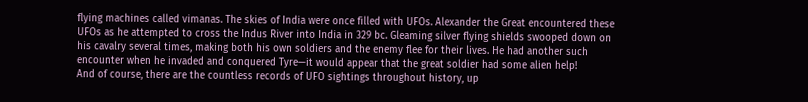flying machines called vimanas. The skies of India were once filled with UFOs. Alexander the Great encountered these UFOs as he attempted to cross the Indus River into India in 329 bc. Gleaming silver flying shields swooped down on his cavalry several times, making both his own soldiers and the enemy flee for their lives. He had another such encounter when he invaded and conquered Tyre—it would appear that the great soldier had some alien help!
And of course, there are the countless records of UFO sightings throughout history, up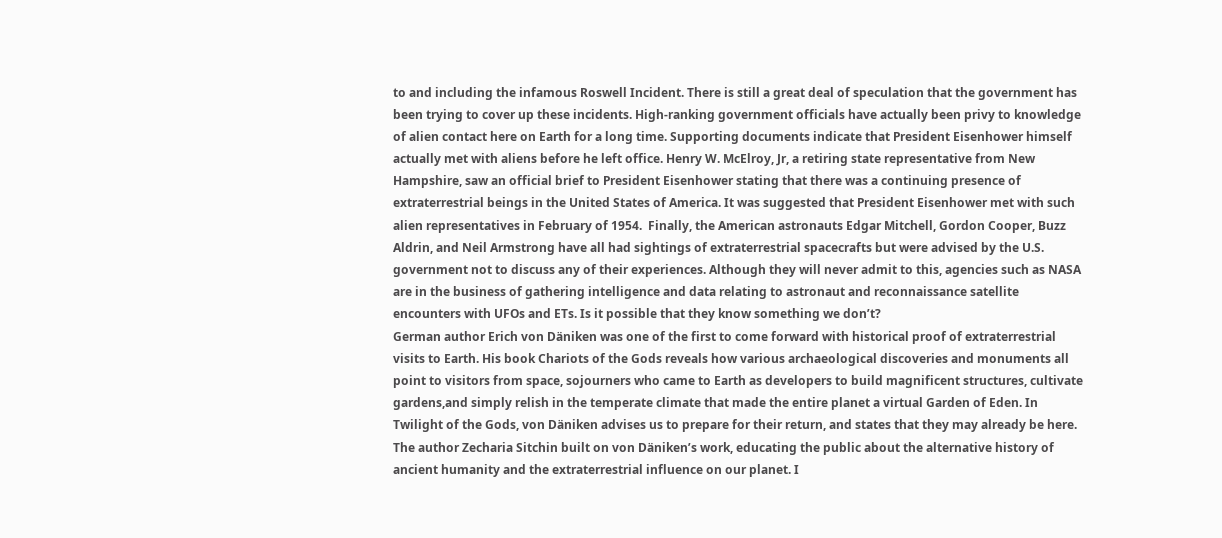to and including the infamous Roswell Incident. There is still a great deal of speculation that the government has been trying to cover up these incidents. High-ranking government officials have actually been privy to knowledge of alien contact here on Earth for a long time. Supporting documents indicate that President Eisenhower himself actually met with aliens before he left office. Henry W. McElroy, Jr, a retiring state representative from New Hampshire, saw an official brief to President Eisenhower stating that there was a continuing presence of extraterrestrial beings in the United States of America. It was suggested that President Eisenhower met with such alien representatives in February of 1954.  Finally, the American astronauts Edgar Mitchell, Gordon Cooper, Buzz Aldrin, and Neil Armstrong have all had sightings of extraterrestrial spacecrafts but were advised by the U.S. government not to discuss any of their experiences. Although they will never admit to this, agencies such as NASA are in the business of gathering intelligence and data relating to astronaut and reconnaissance satellite encounters with UFOs and ETs. Is it possible that they know something we don’t?
German author Erich von Däniken was one of the first to come forward with historical proof of extraterrestrial visits to Earth. His book Chariots of the Gods reveals how various archaeological discoveries and monuments all point to visitors from space, sojourners who came to Earth as developers to build magnificent structures, cultivate gardens,and simply relish in the temperate climate that made the entire planet a virtual Garden of Eden. In Twilight of the Gods, von Däniken advises us to prepare for their return, and states that they may already be here. The author Zecharia Sitchin built on von Däniken’s work, educating the public about the alternative history of ancient humanity and the extraterrestrial influence on our planet. I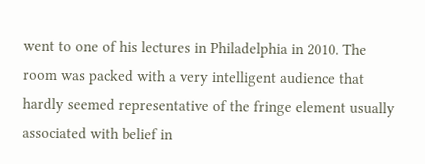went to one of his lectures in Philadelphia in 2010. The room was packed with a very intelligent audience that hardly seemed representative of the fringe element usually associated with belief in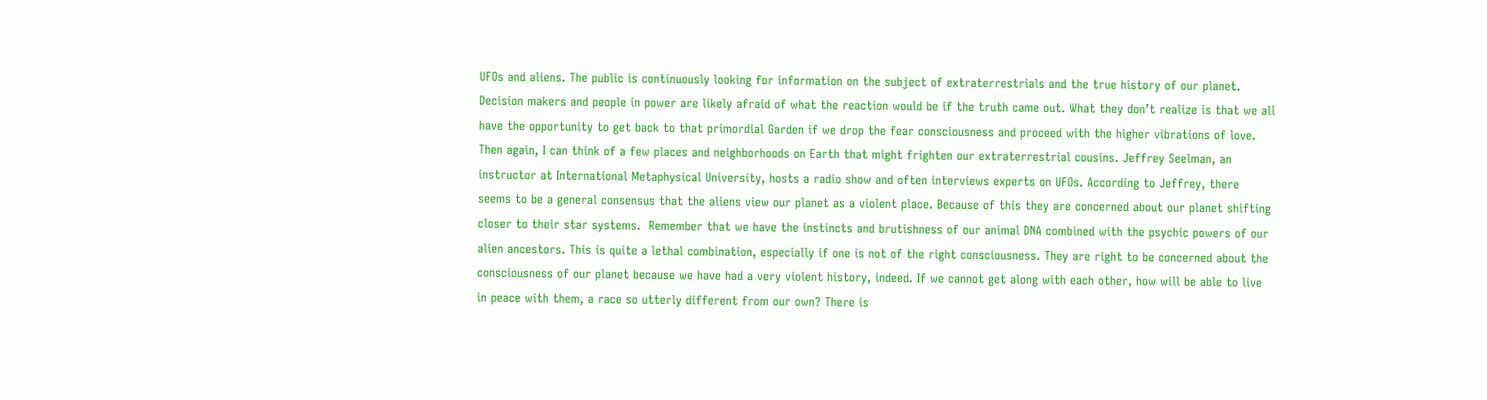UFOs and aliens. The public is continuously looking for information on the subject of extraterrestrials and the true history of our planet. Decision makers and people in power are likely afraid of what the reaction would be if the truth came out. What they don’t realize is that we all have the opportunity to get back to that primordial Garden if we drop the fear consciousness and proceed with the higher vibrations of love.
Then again, I can think of a few places and neighborhoods on Earth that might frighten our extraterrestrial cousins. Jeffrey Seelman, an instructor at International Metaphysical University, hosts a radio show and often interviews experts on UFOs. According to Jeffrey, there seems to be a general consensus that the aliens view our planet as a violent place. Because of this they are concerned about our planet shifting closer to their star systems.  Remember that we have the instincts and brutishness of our animal DNA combined with the psychic powers of our alien ancestors. This is quite a lethal combination, especially if one is not of the right consciousness. They are right to be concerned about the consciousness of our planet because we have had a very violent history, indeed. If we cannot get along with each other, how will be able to live in peace with them, a race so utterly different from our own? There is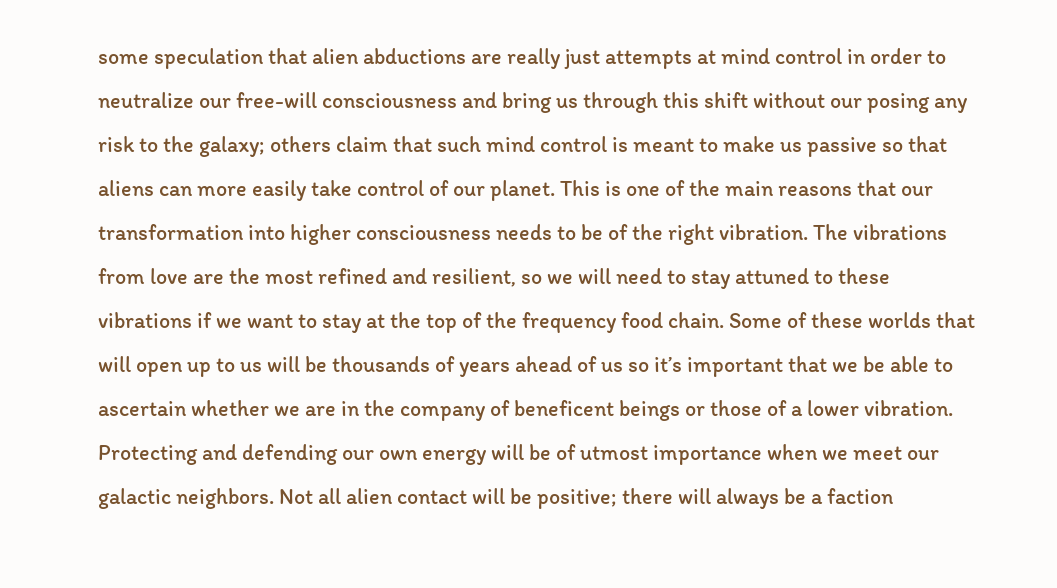some speculation that alien abductions are really just attempts at mind control in order to neutralize our free-will consciousness and bring us through this shift without our posing any risk to the galaxy; others claim that such mind control is meant to make us passive so that aliens can more easily take control of our planet. This is one of the main reasons that our transformation into higher consciousness needs to be of the right vibration. The vibrations from love are the most refined and resilient, so we will need to stay attuned to these vibrations if we want to stay at the top of the frequency food chain. Some of these worlds that will open up to us will be thousands of years ahead of us so it’s important that we be able to ascertain whether we are in the company of beneficent beings or those of a lower vibration. Protecting and defending our own energy will be of utmost importance when we meet our galactic neighbors. Not all alien contact will be positive; there will always be a faction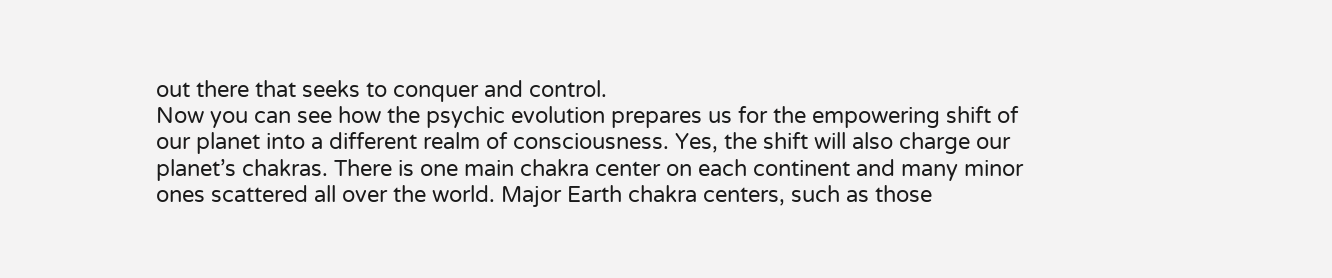out there that seeks to conquer and control.
Now you can see how the psychic evolution prepares us for the empowering shift of our planet into a different realm of consciousness. Yes, the shift will also charge our planet’s chakras. There is one main chakra center on each continent and many minor ones scattered all over the world. Major Earth chakra centers, such as those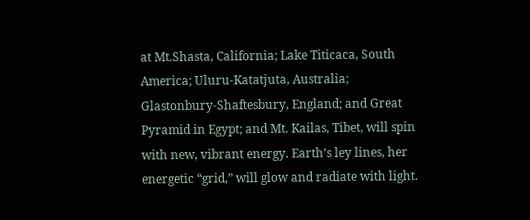at Mt.Shasta, California; Lake Titicaca, South America; Uluru-Katatjuta, Australia; Glastonbury-Shaftesbury, England; and Great Pyramid in Egypt; and Mt. Kailas, Tibet, will spin with new, vibrant energy. Earth’s ley lines, her energetic “grid,” will glow and radiate with light.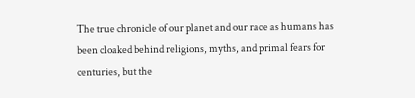The true chronicle of our planet and our race as humans has been cloaked behind religions, myths, and primal fears for centuries, but the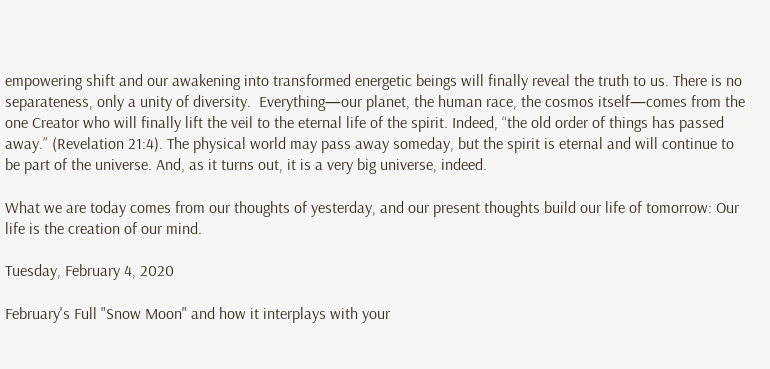empowering shift and our awakening into transformed energetic beings will finally reveal the truth to us. There is no separateness, only a unity of diversity.  Everything—our planet, the human race, the cosmos itself—comes from the one Creator who will finally lift the veil to the eternal life of the spirit. Indeed, “the old order of things has passed away.” (Revelation 21:4). The physical world may pass away someday, but the spirit is eternal and will continue to be part of the universe. And, as it turns out, it is a very big universe, indeed.

What we are today comes from our thoughts of yesterday, and our present thoughts build our life of tomorrow: Our life is the creation of our mind.

Tuesday, February 4, 2020

February's Full "Snow Moon" and how it interplays with your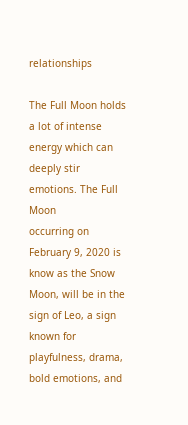relationships

The Full Moon holds a lot of intense energy which can deeply stir emotions. The Full Moon
occurring on February 9, 2020 is know as the Snow Moon, will be in the sign of Leo, a sign known for playfulness, drama, bold emotions, and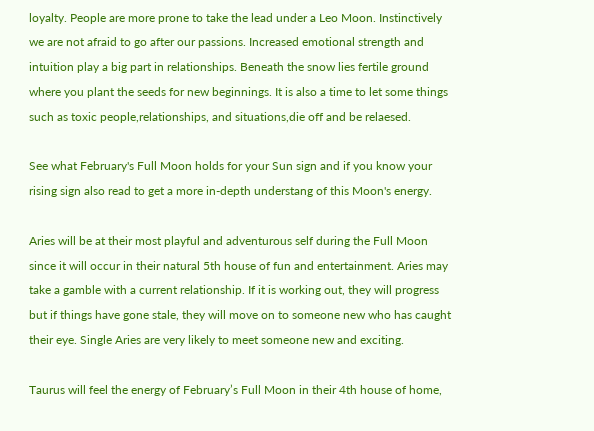loyalty. People are more prone to take the lead under a Leo Moon. Instinctively we are not afraid to go after our passions. Increased emotional strength and intuition play a big part in relationships. Beneath the snow lies fertile ground where you plant the seeds for new beginnings. It is also a time to let some things such as toxic people,relationships, and situations,die off and be relaesed.

See what February's Full Moon holds for your Sun sign and if you know your rising sign also read to get a more in-depth understang of this Moon's energy.

Aries will be at their most playful and adventurous self during the Full Moon since it will occur in their natural 5th house of fun and entertainment. Aries may take a gamble with a current relationship. If it is working out, they will progress but if things have gone stale, they will move on to someone new who has caught their eye. Single Aries are very likely to meet someone new and exciting.

Taurus will feel the energy of February’s Full Moon in their 4th house of home,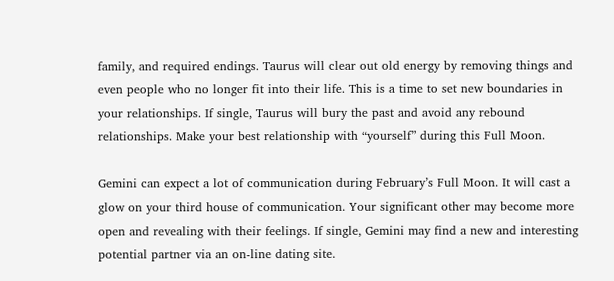family, and required endings. Taurus will clear out old energy by removing things and even people who no longer fit into their life. This is a time to set new boundaries in your relationships. If single, Taurus will bury the past and avoid any rebound relationships. Make your best relationship with “yourself” during this Full Moon.

Gemini can expect a lot of communication during February’s Full Moon. It will cast a glow on your third house of communication. Your significant other may become more open and revealing with their feelings. If single, Gemini may find a new and interesting potential partner via an on-line dating site.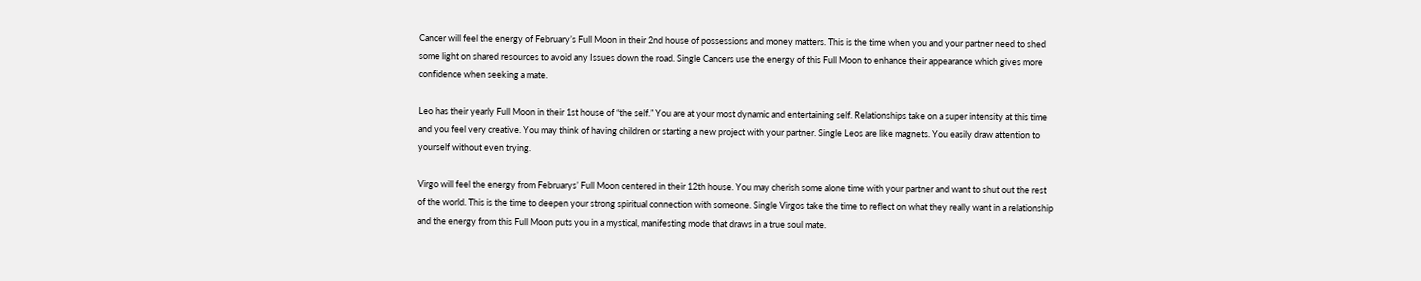Cancer will feel the energy of February’s Full Moon in their 2nd house of possessions and money matters. This is the time when you and your partner need to shed some light on shared resources to avoid any Issues down the road. Single Cancers use the energy of this Full Moon to enhance their appearance which gives more confidence when seeking a mate.

Leo has their yearly Full Moon in their 1st house of “the self.” You are at your most dynamic and entertaining self. Relationships take on a super intensity at this time and you feel very creative. You may think of having children or starting a new project with your partner. Single Leos are like magnets. You easily draw attention to yourself without even trying.

Virgo will feel the energy from Februarys’ Full Moon centered in their 12th house. You may cherish some alone time with your partner and want to shut out the rest of the world. This is the time to deepen your strong spiritual connection with someone. Single Virgos take the time to reflect on what they really want in a relationship and the energy from this Full Moon puts you in a mystical, manifesting mode that draws in a true soul mate.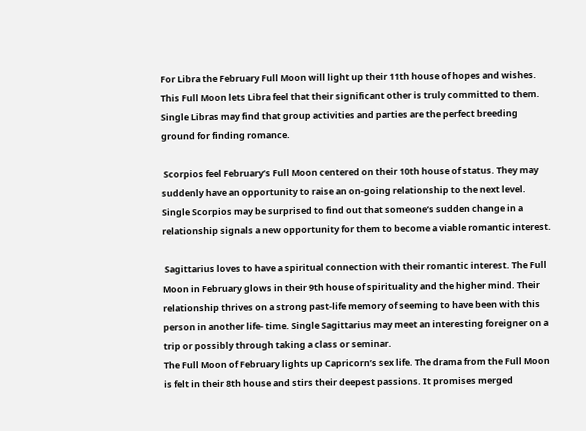For Libra the February Full Moon will light up their 11th house of hopes and wishes. This Full Moon lets Libra feel that their significant other is truly committed to them. Single Libras may find that group activities and parties are the perfect breeding ground for finding romance.

 Scorpios feel February’s Full Moon centered on their 10th house of status. They may suddenly have an opportunity to raise an on-going relationship to the next level. Single Scorpios may be surprised to find out that someone’s sudden change in a relationship signals a new opportunity for them to become a viable romantic interest.

 Sagittarius loves to have a spiritual connection with their romantic interest. The Full Moon in February glows in their 9th house of spirituality and the higher mind. Their relationship thrives on a strong past-life memory of seeming to have been with this person in another life- time. Single Sagittarius may meet an interesting foreigner on a trip or possibly through taking a class or seminar.
The Full Moon of February lights up Capricorn’s sex life. The drama from the Full Moon is felt in their 8th house and stirs their deepest passions. It promises merged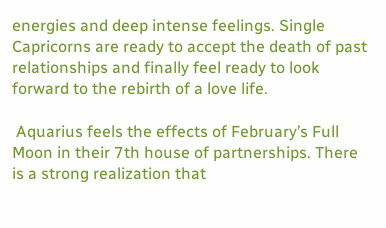energies and deep intense feelings. Single Capricorns are ready to accept the death of past relationships and finally feel ready to look forward to the rebirth of a love life.

 Aquarius feels the effects of February’s Full Moon in their 7th house of partnerships. There is a strong realization that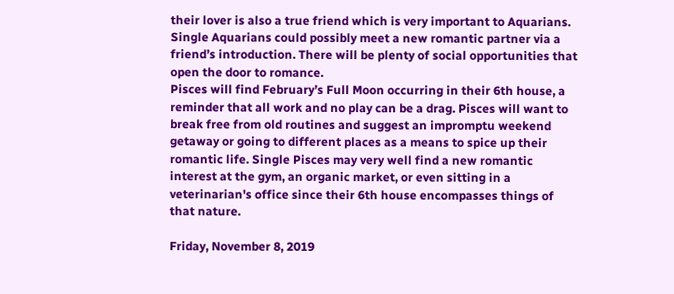their lover is also a true friend which is very important to Aquarians. Single Aquarians could possibly meet a new romantic partner via a friend’s introduction. There will be plenty of social opportunities that open the door to romance.
Pisces will find February’s Full Moon occurring in their 6th house, a reminder that all work and no play can be a drag. Pisces will want to break free from old routines and suggest an impromptu weekend getaway or going to different places as a means to spice up their romantic life. Single Pisces may very well find a new romantic interest at the gym, an organic market, or even sitting in a veterinarian's office since their 6th house encompasses things of that nature.

Friday, November 8, 2019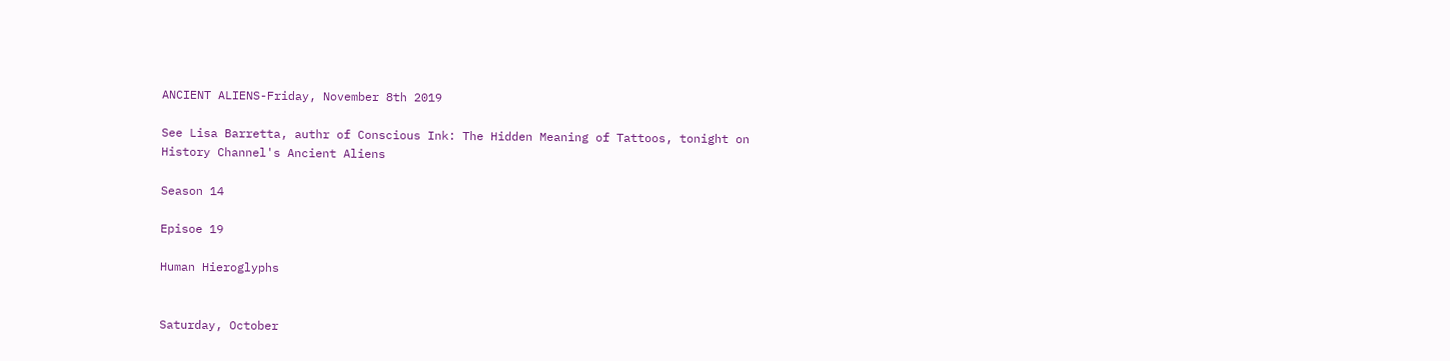ANCIENT ALIENS-Friday, November 8th 2019

See Lisa Barretta, authr of Conscious Ink: The Hidden Meaning of Tattoos, tonight on History Channel's Ancient Aliens

Season 14

Episoe 19

Human Hieroglyphs


Saturday, October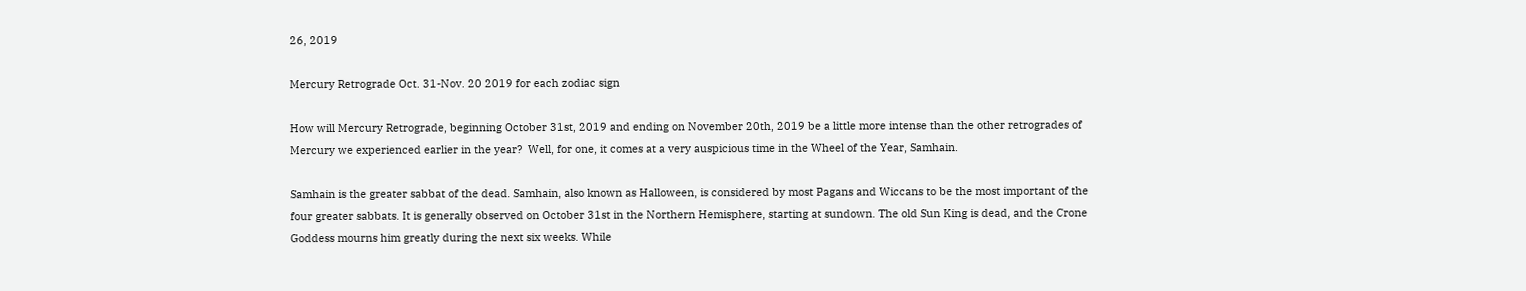26, 2019

Mercury Retrograde Oct. 31-Nov. 20 2019 for each zodiac sign

How will Mercury Retrograde, beginning October 31st, 2019 and ending on November 20th, 2019 be a little more intense than the other retrogrades of Mercury we experienced earlier in the year?  Well, for one, it comes at a very auspicious time in the Wheel of the Year, Samhain.

Samhain is the greater sabbat of the dead. Samhain, also known as Halloween, is considered by most Pagans and Wiccans to be the most important of the four greater sabbats. It is generally observed on October 31st in the Northern Hemisphere, starting at sundown. The old Sun King is dead, and the Crone Goddess mourns him greatly during the next six weeks. While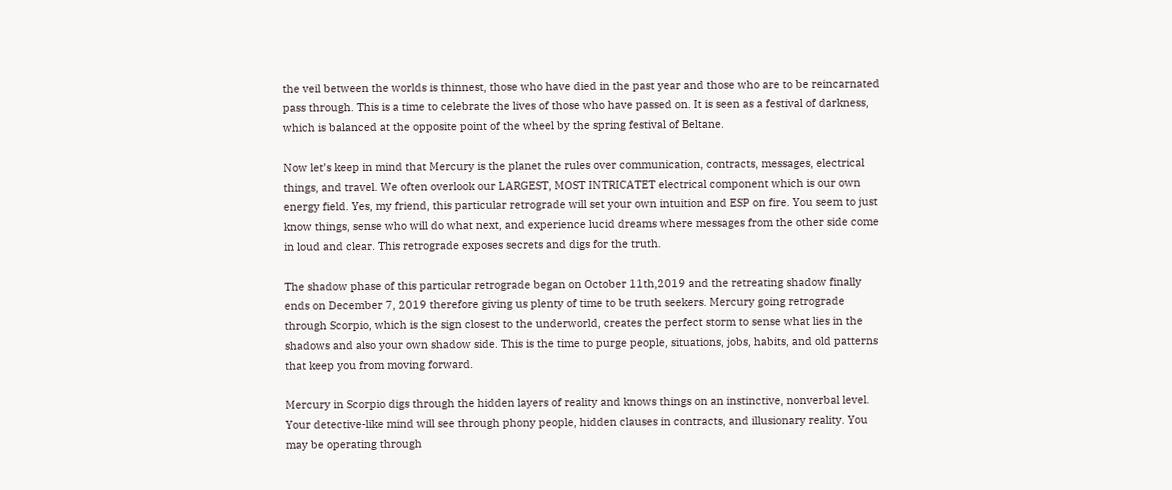the veil between the worlds is thinnest, those who have died in the past year and those who are to be reincarnated pass through. This is a time to celebrate the lives of those who have passed on. It is seen as a festival of darkness, which is balanced at the opposite point of the wheel by the spring festival of Beltane.

Now let’s keep in mind that Mercury is the planet the rules over communication, contracts, messages, electrical things, and travel. We often overlook our LARGEST, MOST INTRICATET electrical component which is our own energy field. Yes, my friend, this particular retrograde will set your own intuition and ESP on fire. You seem to just know things, sense who will do what next, and experience lucid dreams where messages from the other side come in loud and clear. This retrograde exposes secrets and digs for the truth.

The shadow phase of this particular retrograde began on October 11th,2019 and the retreating shadow finally ends on December 7, 2019 therefore giving us plenty of time to be truth seekers. Mercury going retrograde through Scorpio, which is the sign closest to the underworld, creates the perfect storm to sense what lies in the shadows and also your own shadow side. This is the time to purge people, situations, jobs, habits, and old patterns that keep you from moving forward.

Mercury in Scorpio digs through the hidden layers of reality and knows things on an instinctive, nonverbal level. Your detective-like mind will see through phony people, hidden clauses in contracts, and illusionary reality. You may be operating through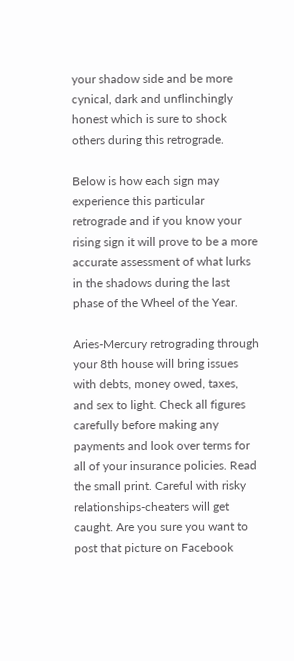your shadow side and be more cynical, dark and unflinchingly honest which is sure to shock others during this retrograde.

Below is how each sign may experience this particular retrograde and if you know your rising sign it will prove to be a more accurate assessment of what lurks in the shadows during the last phase of the Wheel of the Year.

Aries-Mercury retrograding through your 8th house will bring issues with debts, money owed, taxes, and sex to light. Check all figures carefully before making any payments and look over terms for all of your insurance policies. Read the small print. Careful with risky relationships-cheaters will get caught. Are you sure you want to post that picture on Facebook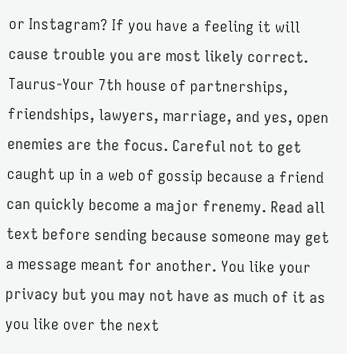or Instagram? If you have a feeling it will cause trouble you are most likely correct.
Taurus-Your 7th house of partnerships, friendships, lawyers, marriage, and yes, open enemies are the focus. Careful not to get caught up in a web of gossip because a friend can quickly become a major frenemy. Read all text before sending because someone may get a message meant for another. You like your privacy but you may not have as much of it as you like over the next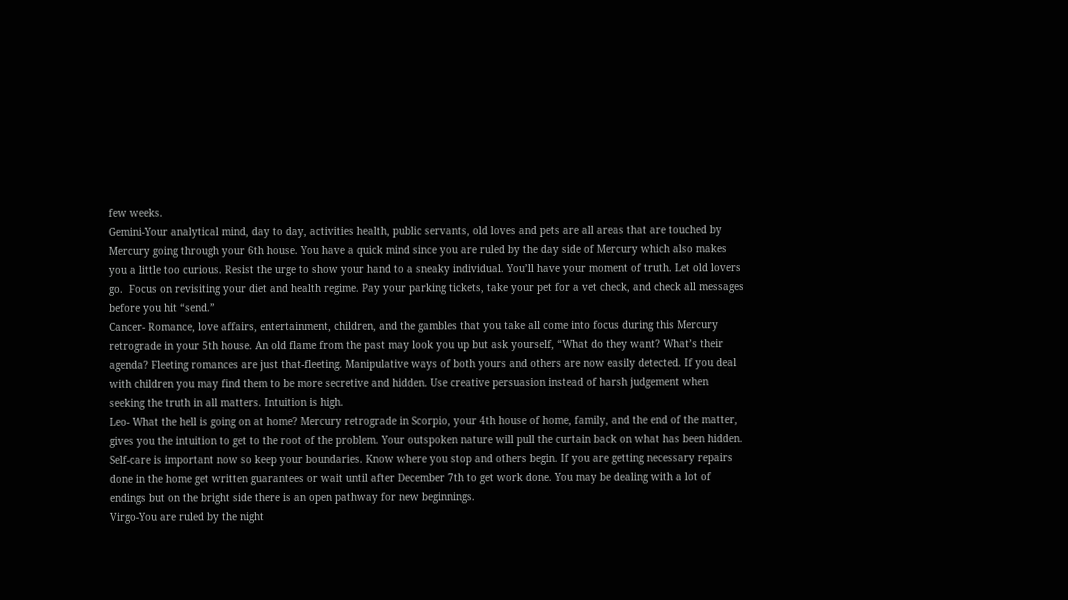few weeks.
Gemini-Your analytical mind, day to day, activities health, public servants, old loves and pets are all areas that are touched by Mercury going through your 6th house. You have a quick mind since you are ruled by the day side of Mercury which also makes you a little too curious. Resist the urge to show your hand to a sneaky individual. You’ll have your moment of truth. Let old lovers go.  Focus on revisiting your diet and health regime. Pay your parking tickets, take your pet for a vet check, and check all messages before you hit “send.”
Cancer- Romance, love affairs, entertainment, children, and the gambles that you take all come into focus during this Mercury retrograde in your 5th house. An old flame from the past may look you up but ask yourself, “What do they want? What’s their agenda? Fleeting romances are just that-fleeting. Manipulative ways of both yours and others are now easily detected. If you deal with children you may find them to be more secretive and hidden. Use creative persuasion instead of harsh judgement when seeking the truth in all matters. Intuition is high.
Leo- What the hell is going on at home? Mercury retrograde in Scorpio, your 4th house of home, family, and the end of the matter, gives you the intuition to get to the root of the problem. Your outspoken nature will pull the curtain back on what has been hidden. Self-care is important now so keep your boundaries. Know where you stop and others begin. If you are getting necessary repairs done in the home get written guarantees or wait until after December 7th to get work done. You may be dealing with a lot of endings but on the bright side there is an open pathway for new beginnings.
Virgo-You are ruled by the night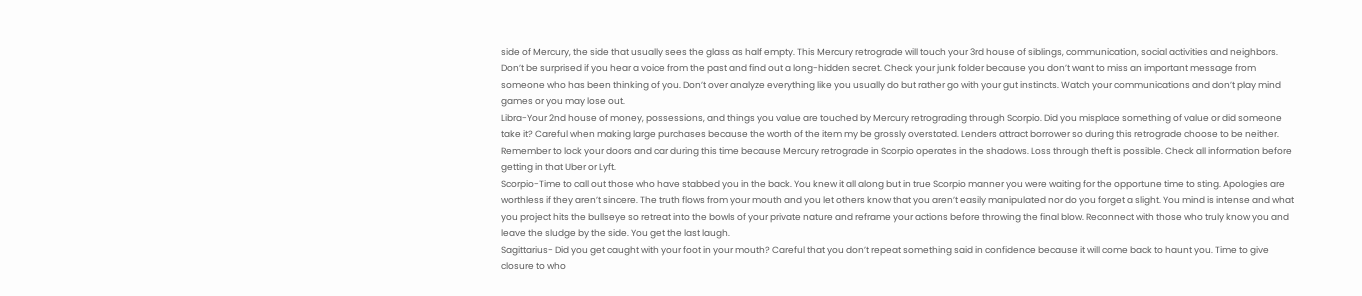side of Mercury, the side that usually sees the glass as half empty. This Mercury retrograde will touch your 3rd house of siblings, communication, social activities and neighbors. Don’t be surprised if you hear a voice from the past and find out a long-hidden secret. Check your junk folder because you don’t want to miss an important message from someone who has been thinking of you. Don’t over analyze everything like you usually do but rather go with your gut instincts. Watch your communications and don’t play mind games or you may lose out.
Libra-Your 2nd house of money, possessions, and things you value are touched by Mercury retrograding through Scorpio. Did you misplace something of value or did someone take it? Careful when making large purchases because the worth of the item my be grossly overstated. Lenders attract borrower so during this retrograde choose to be neither. Remember to lock your doors and car during this time because Mercury retrograde in Scorpio operates in the shadows. Loss through theft is possible. Check all information before getting in that Uber or Lyft.
Scorpio-Time to call out those who have stabbed you in the back. You knew it all along but in true Scorpio manner you were waiting for the opportune time to sting. Apologies are worthless if they aren’t sincere. The truth flows from your mouth and you let others know that you aren’t easily manipulated nor do you forget a slight. You mind is intense and what you project hits the bullseye so retreat into the bowls of your private nature and reframe your actions before throwing the final blow. Reconnect with those who truly know you and leave the sludge by the side. You get the last laugh.
Sagittarius- Did you get caught with your foot in your mouth? Careful that you don’t repeat something said in confidence because it will come back to haunt you. Time to give closure to who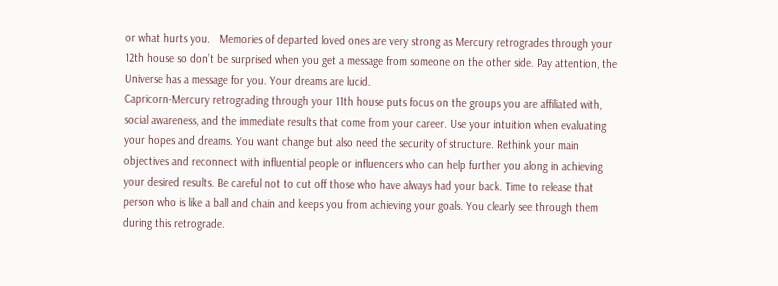or what hurts you.   Memories of departed loved ones are very strong as Mercury retrogrades through your 12th house so don’t be surprised when you get a message from someone on the other side. Pay attention, the Universe has a message for you. Your dreams are lucid.
Capricorn-Mercury retrograding through your 11th house puts focus on the groups you are affiliated with, social awareness, and the immediate results that come from your career. Use your intuition when evaluating your hopes and dreams. You want change but also need the security of structure. Rethink your main objectives and reconnect with influential people or influencers who can help further you along in achieving your desired results. Be careful not to cut off those who have always had your back. Time to release that person who is like a ball and chain and keeps you from achieving your goals. You clearly see through them during this retrograde.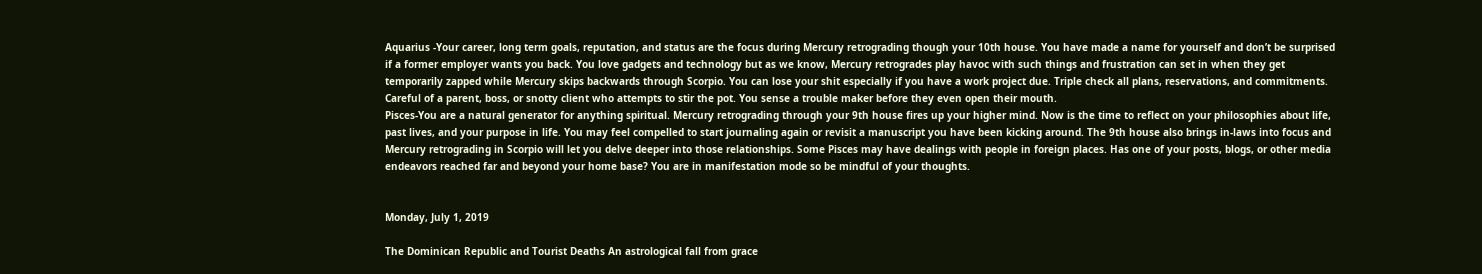Aquarius -Your career, long term goals, reputation, and status are the focus during Mercury retrograding though your 10th house. You have made a name for yourself and don’t be surprised if a former employer wants you back. You love gadgets and technology but as we know, Mercury retrogrades play havoc with such things and frustration can set in when they get temporarily zapped while Mercury skips backwards through Scorpio. You can lose your shit especially if you have a work project due. Triple check all plans, reservations, and commitments. Careful of a parent, boss, or snotty client who attempts to stir the pot. You sense a trouble maker before they even open their mouth.
Pisces-You are a natural generator for anything spiritual. Mercury retrograding through your 9th house fires up your higher mind. Now is the time to reflect on your philosophies about life, past lives, and your purpose in life. You may feel compelled to start journaling again or revisit a manuscript you have been kicking around. The 9th house also brings in-laws into focus and Mercury retrograding in Scorpio will let you delve deeper into those relationships. Some Pisces may have dealings with people in foreign places. Has one of your posts, blogs, or other media endeavors reached far and beyond your home base? You are in manifestation mode so be mindful of your thoughts.


Monday, July 1, 2019

The Dominican Republic and Tourist Deaths An astrological fall from grace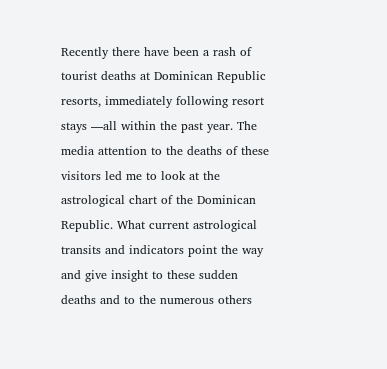Recently there have been a rash of tourist deaths at Dominican Republic resorts, immediately following resort stays —all within the past year. The media attention to the deaths of these visitors led me to look at the astrological chart of the Dominican Republic. What current astrological transits and indicators point the way and give insight to these sudden deaths and to the numerous others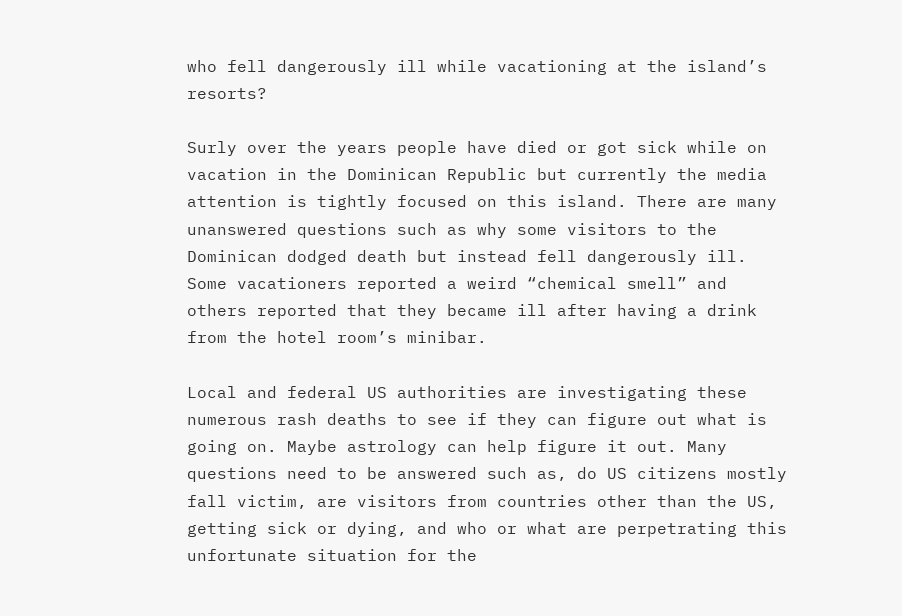who fell dangerously ill while vacationing at the island’s resorts?

Surly over the years people have died or got sick while on vacation in the Dominican Republic but currently the media attention is tightly focused on this island. There are many unanswered questions such as why some visitors to the Dominican dodged death but instead fell dangerously ill. Some vacationers reported a weird “chemical smell” and others reported that they became ill after having a drink from the hotel room’s minibar.

Local and federal US authorities are investigating these numerous rash deaths to see if they can figure out what is going on. Maybe astrology can help figure it out. Many questions need to be answered such as, do US citizens mostly fall victim, are visitors from countries other than the US, getting sick or dying, and who or what are perpetrating this unfortunate situation for the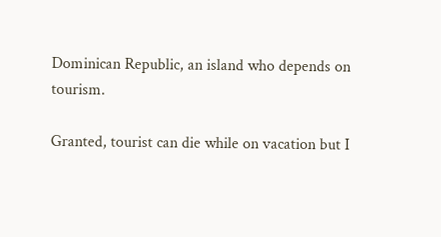Dominican Republic, an island who depends on tourism.

Granted, tourist can die while on vacation but I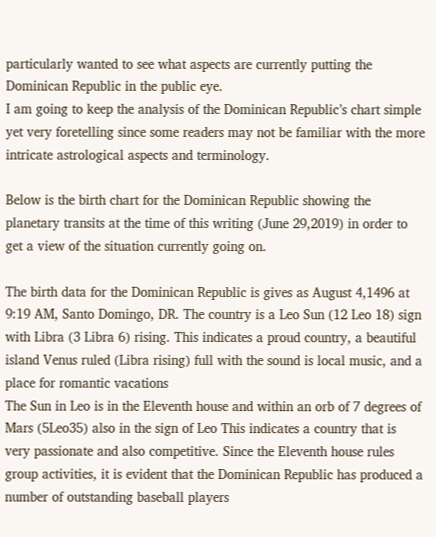particularly wanted to see what aspects are currently putting the Dominican Republic in the public eye.
I am going to keep the analysis of the Dominican Republic’s chart simple yet very foretelling since some readers may not be familiar with the more intricate astrological aspects and terminology.

Below is the birth chart for the Dominican Republic showing the planetary transits at the time of this writing (June 29,2019) in order to get a view of the situation currently going on.

The birth data for the Dominican Republic is gives as August 4,1496 at 9:19 AM, Santo Domingo, DR. The country is a Leo Sun (12 Leo 18) sign with Libra (3 Libra 6) rising. This indicates a proud country, a beautiful island Venus ruled (Libra rising) full with the sound is local music, and a place for romantic vacations
The Sun in Leo is in the Eleventh house and within an orb of 7 degrees of Mars (5Leo35) also in the sign of Leo This indicates a country that is very passionate and also competitive. Since the Eleventh house rules group activities, it is evident that the Dominican Republic has produced a number of outstanding baseball players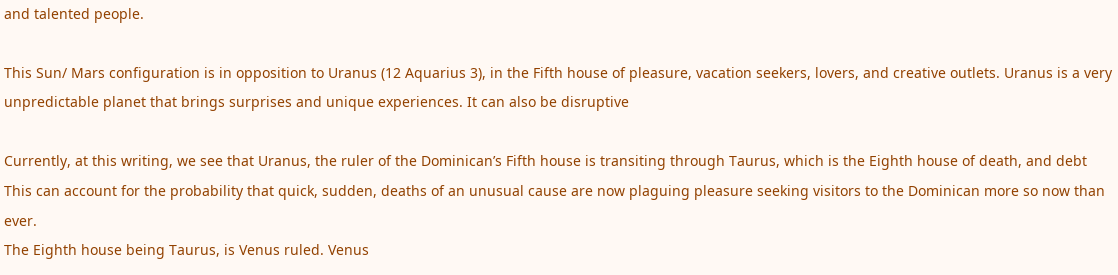and talented people.

This Sun/ Mars configuration is in opposition to Uranus (12 Aquarius 3), in the Fifth house of pleasure, vacation seekers, lovers, and creative outlets. Uranus is a very unpredictable planet that brings surprises and unique experiences. It can also be disruptive

Currently, at this writing, we see that Uranus, the ruler of the Dominican’s Fifth house is transiting through Taurus, which is the Eighth house of death, and debt This can account for the probability that quick, sudden, deaths of an unusual cause are now plaguing pleasure seeking visitors to the Dominican more so now than ever.
The Eighth house being Taurus, is Venus ruled. Venus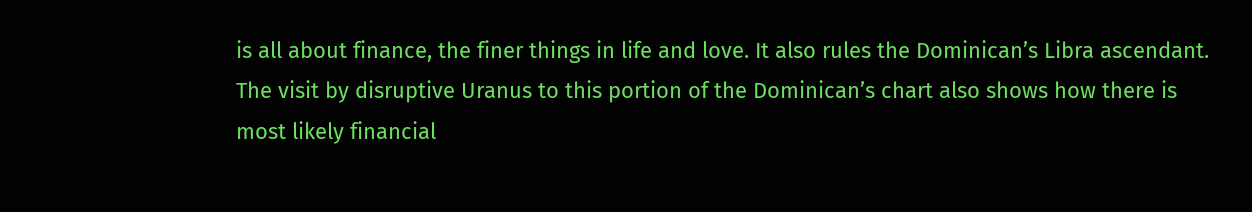is all about finance, the finer things in life and love. It also rules the Dominican’s Libra ascendant. The visit by disruptive Uranus to this portion of the Dominican’s chart also shows how there is most likely financial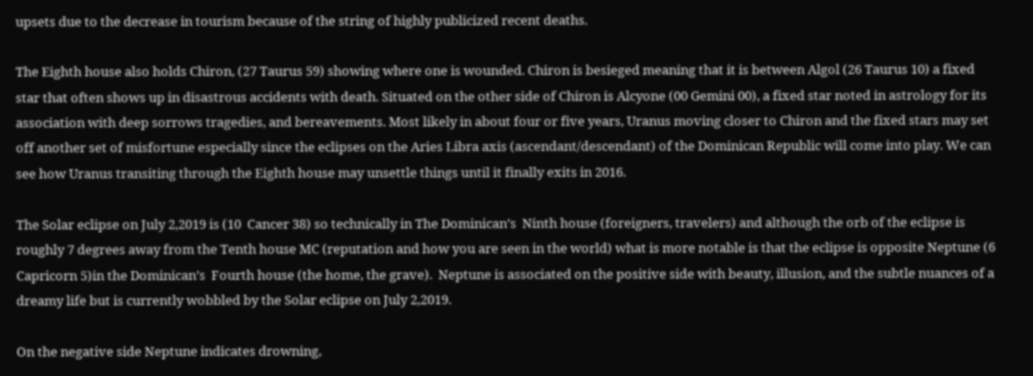upsets due to the decrease in tourism because of the string of highly publicized recent deaths.

The Eighth house also holds Chiron, (27 Taurus 59) showing where one is wounded. Chiron is besieged meaning that it is between Algol (26 Taurus 10) a fixed star that often shows up in disastrous accidents with death. Situated on the other side of Chiron is Alcyone (00 Gemini 00), a fixed star noted in astrology for its association with deep sorrows tragedies, and bereavements. Most likely in about four or five years, Uranus moving closer to Chiron and the fixed stars may set off another set of misfortune especially since the eclipses on the Aries Libra axis (ascendant/descendant) of the Dominican Republic will come into play. We can see how Uranus transiting through the Eighth house may unsettle things until it finally exits in 2016.

The Solar eclipse on July 2,2019 is (10  Cancer 38) so technically in The Dominican’s  Ninth house (foreigners, travelers) and although the orb of the eclipse is roughly 7 degrees away from the Tenth house MC (reputation and how you are seen in the world) what is more notable is that the eclipse is opposite Neptune (6 Capricorn 5)in the Dominican’s  Fourth house (the home, the grave).  Neptune is associated on the positive side with beauty, illusion, and the subtle nuances of a dreamy life but is currently wobbled by the Solar eclipse on July 2,2019.

On the negative side Neptune indicates drowning,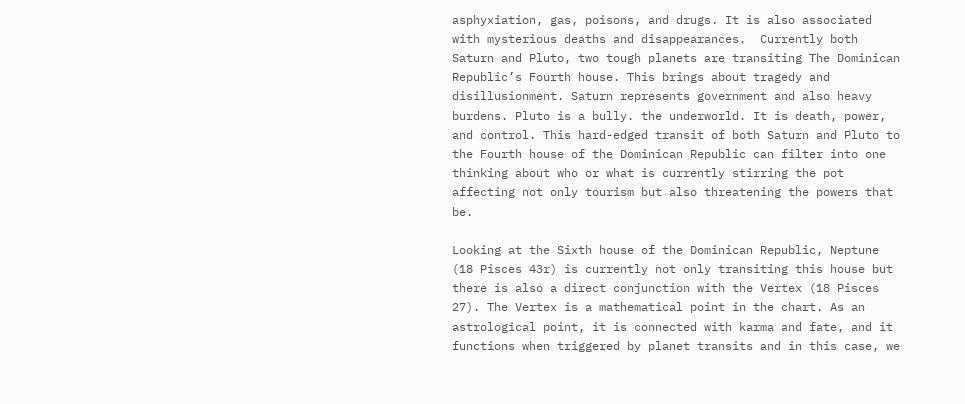asphyxiation, gas, poisons, and drugs. It is also associated with mysterious deaths and disappearances.  Currently both Saturn and Pluto, two tough planets are transiting The Dominican Republic’s Fourth house. This brings about tragedy and disillusionment. Saturn represents government and also heavy burdens. Pluto is a bully. the underworld. It is death, power, and control. This hard-edged transit of both Saturn and Pluto to the Fourth house of the Dominican Republic can filter into one thinking about who or what is currently stirring the pot affecting not only tourism but also threatening the powers that be.

Looking at the Sixth house of the Dominican Republic, Neptune (18 Pisces 43r) is currently not only transiting this house but there is also a direct conjunction with the Vertex (18 Pisces 27). The Vertex is a mathematical point in the chart. As an astrological point, it is connected with karma and fate, and it functions when triggered by planet transits and in this case, we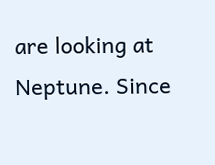are looking at Neptune. Since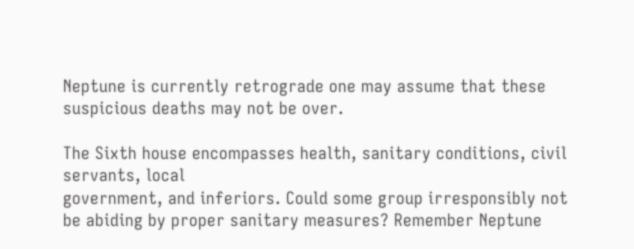Neptune is currently retrograde one may assume that these suspicious deaths may not be over.

The Sixth house encompasses health, sanitary conditions, civil servants, local
government, and inferiors. Could some group irresponsibly not be abiding by proper sanitary measures? Remember Neptune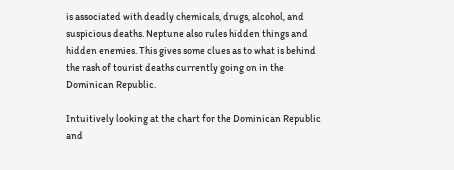is associated with deadly chemicals, drugs, alcohol, and suspicious deaths. Neptune also rules hidden things and hidden enemies. This gives some clues as to what is behind the rash of tourist deaths currently going on in the Dominican Republic.

Intuitively looking at the chart for the Dominican Republic and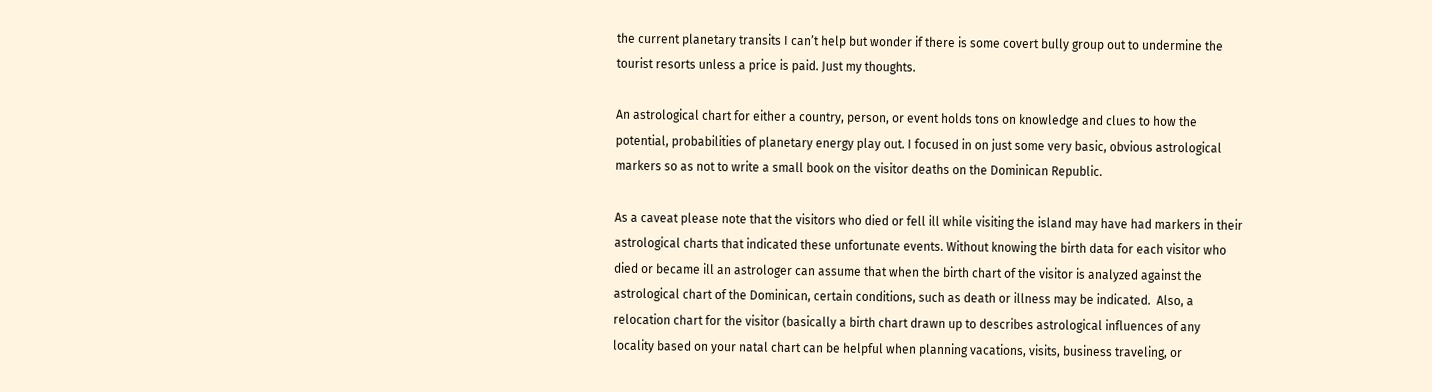the current planetary transits I can’t help but wonder if there is some covert bully group out to undermine the tourist resorts unless a price is paid. Just my thoughts.

An astrological chart for either a country, person, or event holds tons on knowledge and clues to how the potential, probabilities of planetary energy play out. I focused in on just some very basic, obvious astrological markers so as not to write a small book on the visitor deaths on the Dominican Republic.

As a caveat please note that the visitors who died or fell ill while visiting the island may have had markers in their astrological charts that indicated these unfortunate events. Without knowing the birth data for each visitor who died or became ill an astrologer can assume that when the birth chart of the visitor is analyzed against the astrological chart of the Dominican, certain conditions, such as death or illness may be indicated.  Also, a relocation chart for the visitor (basically a birth chart drawn up to describes astrological influences of any locality based on your natal chart can be helpful when planning vacations, visits, business traveling, or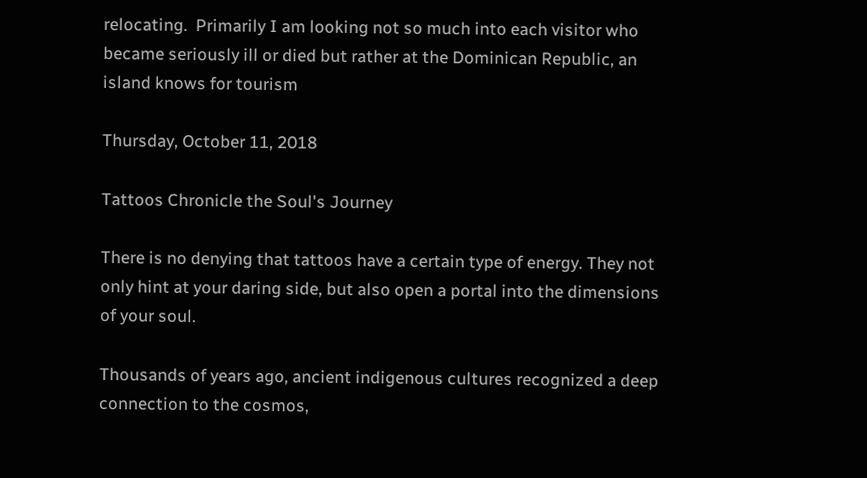relocating.  Primarily I am looking not so much into each visitor who became seriously ill or died but rather at the Dominican Republic, an island knows for tourism

Thursday, October 11, 2018

Tattoos Chronicle the Soul's Journey

There is no denying that tattoos have a certain type of energy. They not only hint at your daring side, but also open a portal into the dimensions of your soul.

Thousands of years ago, ancient indigenous cultures recognized a deep connection to the cosmos,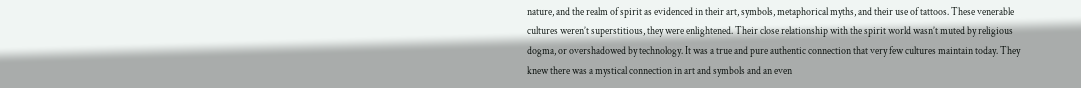nature, and the realm of spirit as evidenced in their art, symbols, metaphorical myths, and their use of tattoos. These venerable cultures weren’t superstitious, they were enlightened. Their close relationship with the spirit world wasn’t muted by religious dogma, or overshadowed by technology. It was a true and pure authentic connection that very few cultures maintain today. They knew there was a mystical connection in art and symbols and an even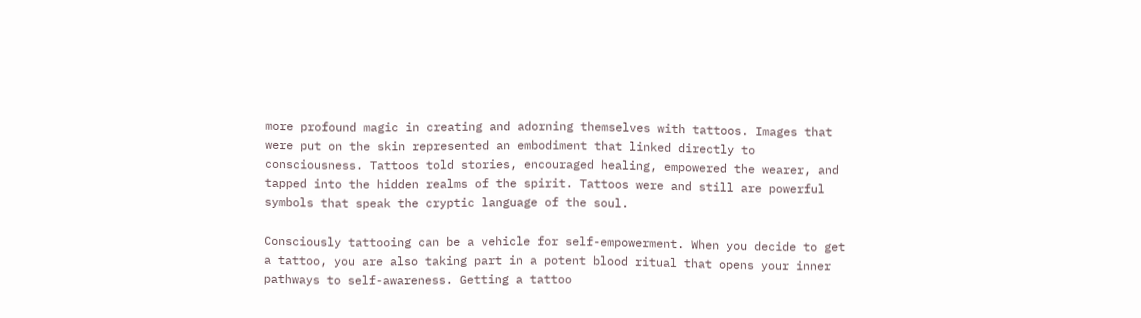more profound magic in creating and adorning themselves with tattoos. Images that were put on the skin represented an embodiment that linked directly to consciousness. Tattoos told stories, encouraged healing, empowered the wearer, and tapped into the hidden realms of the spirit. Tattoos were and still are powerful symbols that speak the cryptic language of the soul.

Consciously tattooing can be a vehicle for self-empowerment. When you decide to get a tattoo, you are also taking part in a potent blood ritual that opens your inner pathways to self-awareness. Getting a tattoo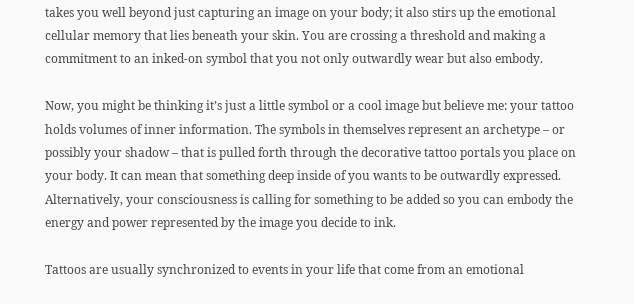takes you well beyond just capturing an image on your body; it also stirs up the emotional cellular memory that lies beneath your skin. You are crossing a threshold and making a commitment to an inked-on symbol that you not only outwardly wear but also embody.

Now, you might be thinking it’s just a little symbol or a cool image but believe me: your tattoo holds volumes of inner information. The symbols in themselves represent an archetype – or possibly your shadow – that is pulled forth through the decorative tattoo portals you place on your body. It can mean that something deep inside of you wants to be outwardly expressed. Alternatively, your consciousness is calling for something to be added so you can embody the energy and power represented by the image you decide to ink.

Tattoos are usually synchronized to events in your life that come from an emotional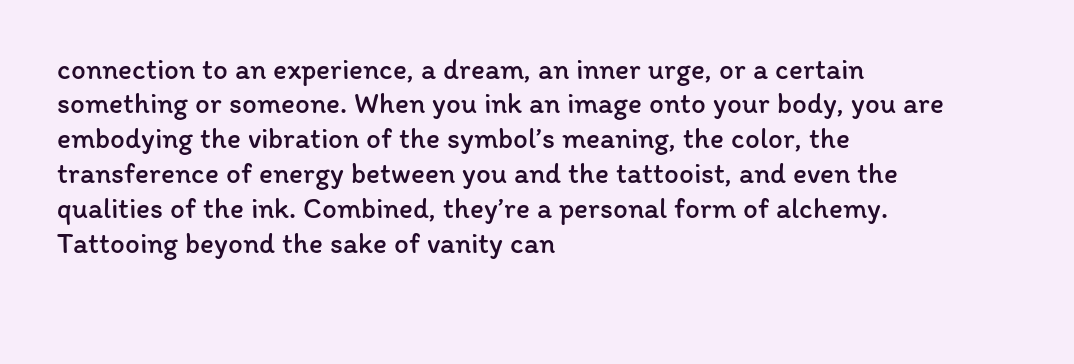connection to an experience, a dream, an inner urge, or a certain something or someone. When you ink an image onto your body, you are embodying the vibration of the symbol’s meaning, the color, the transference of energy between you and the tattooist, and even the qualities of the ink. Combined, they’re a personal form of alchemy. Tattooing beyond the sake of vanity can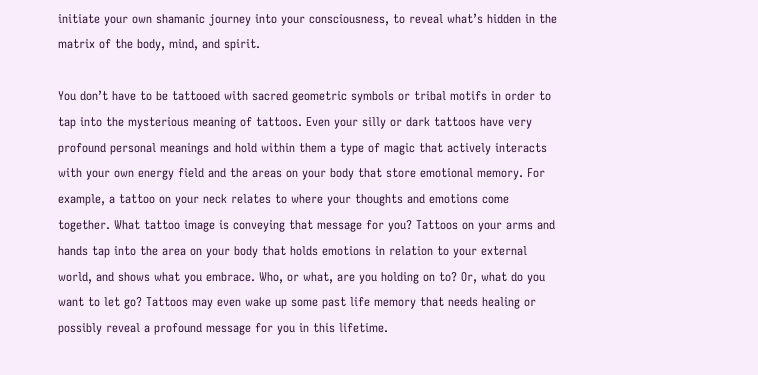initiate your own shamanic journey into your consciousness, to reveal what’s hidden in the matrix of the body, mind, and spirit.

You don’t have to be tattooed with sacred geometric symbols or tribal motifs in order to tap into the mysterious meaning of tattoos. Even your silly or dark tattoos have very profound personal meanings and hold within them a type of magic that actively interacts with your own energy field and the areas on your body that store emotional memory. For example, a tattoo on your neck relates to where your thoughts and emotions come together. What tattoo image is conveying that message for you? Tattoos on your arms and hands tap into the area on your body that holds emotions in relation to your external world, and shows what you embrace. Who, or what, are you holding on to? Or, what do you want to let go? Tattoos may even wake up some past life memory that needs healing or possibly reveal a profound message for you in this lifetime.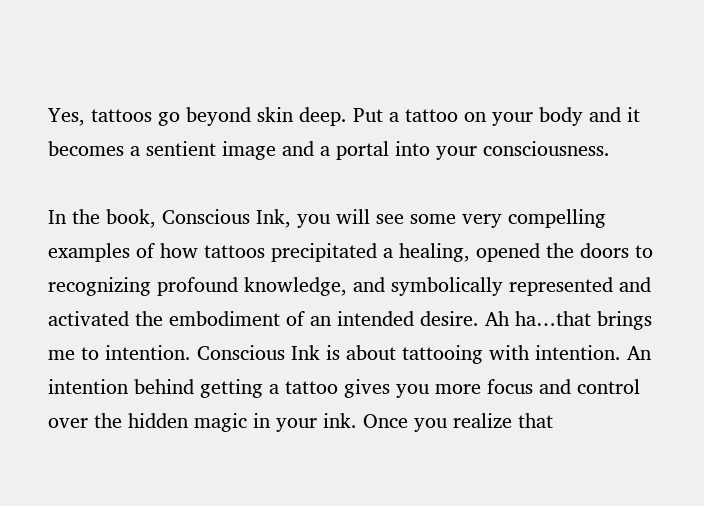Yes, tattoos go beyond skin deep. Put a tattoo on your body and it becomes a sentient image and a portal into your consciousness.

In the book, Conscious Ink, you will see some very compelling examples of how tattoos precipitated a healing, opened the doors to recognizing profound knowledge, and symbolically represented and activated the embodiment of an intended desire. Ah ha…that brings me to intention. Conscious Ink is about tattooing with intention. An intention behind getting a tattoo gives you more focus and control over the hidden magic in your ink. Once you realize that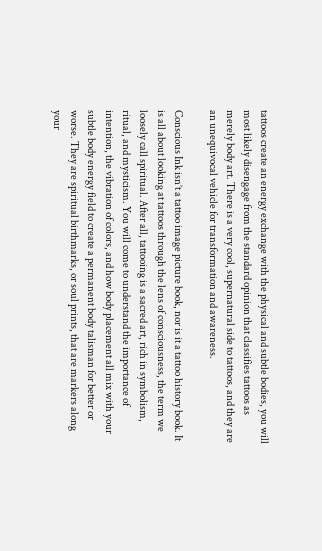tattoos create an energy exchange with the physical and subtle bodies, you will most likely disengage from the standard opinion that classifies tattoos as merely body art. There is a very cool, supernatural side to tattoos, and they are an unequivocal vehicle for transformation and awareness.

Conscious Ink isn’t a tattoo image picture book, nor is it a tattoo history book. It is all about looking at tattoos through the lens of consciousness, the term we loosely call spiritual. After all, tattooing is a sacred art, rich in symbolism, ritual, and mysticism. You will come to understand the importance of intention, the vibration of colors, and how body placement all mix with your subtle body energy field to create a permanent body talisman for better or worse. They are spiritual birthmarks, or soul prints, that are markers along your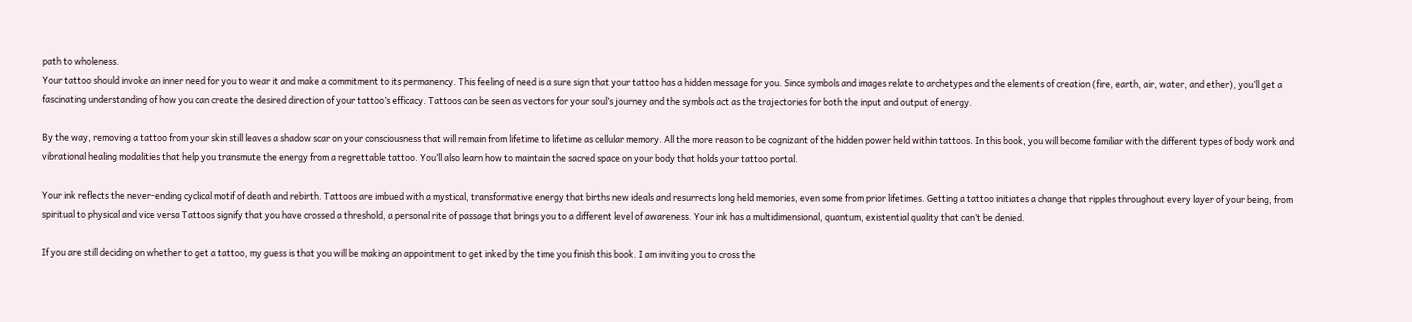path to wholeness.
Your tattoo should invoke an inner need for you to wear it and make a commitment to its permanency. This feeling of need is a sure sign that your tattoo has a hidden message for you. Since symbols and images relate to archetypes and the elements of creation (fire, earth, air, water, and ether), you’ll get a fascinating understanding of how you can create the desired direction of your tattoo’s efficacy. Tattoos can be seen as vectors for your soul’s journey and the symbols act as the trajectories for both the input and output of energy.

By the way, removing a tattoo from your skin still leaves a shadow scar on your consciousness that will remain from lifetime to lifetime as cellular memory. All the more reason to be cognizant of the hidden power held within tattoos. In this book, you will become familiar with the different types of body work and vibrational healing modalities that help you transmute the energy from a regrettable tattoo. You’ll also learn how to maintain the sacred space on your body that holds your tattoo portal.

Your ink reflects the never-ending cyclical motif of death and rebirth. Tattoos are imbued with a mystical, transformative energy that births new ideals and resurrects long held memories, even some from prior lifetimes. Getting a tattoo initiates a change that ripples throughout every layer of your being, from spiritual to physical and vice versa Tattoos signify that you have crossed a threshold, a personal rite of passage that brings you to a different level of awareness. Your ink has a multidimensional, quantum, existential quality that can’t be denied.

If you are still deciding on whether to get a tattoo, my guess is that you will be making an appointment to get inked by the time you finish this book. I am inviting you to cross the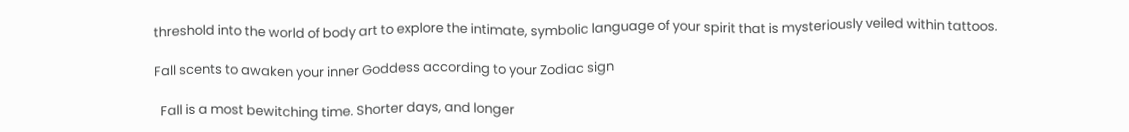threshold into the world of body art to explore the intimate, symbolic language of your spirit that is mysteriously veiled within tattoos.

Fall scents to awaken your inner Goddess according to your Zodiac sign

  Fall is a most bewitching time. Shorter days, and longer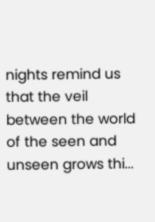nights remind us that the veil between the world of the seen and unseen grows thi...